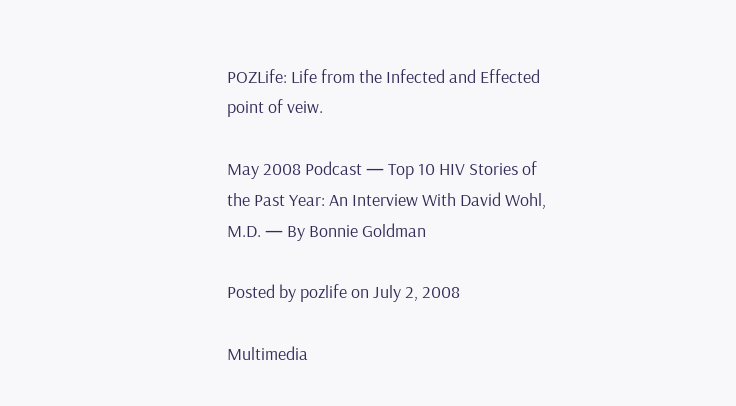POZLife: Life from the Infected and Effected point of veiw.

May 2008 Podcast — Top 10 HIV Stories of the Past Year: An Interview With David Wohl, M.D. — By Bonnie Goldman

Posted by pozlife on July 2, 2008

Multimedia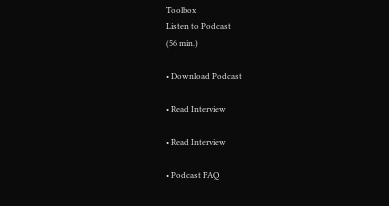Toolbox
Listen to Podcast
(56 min.)

• Download Podcast

• Read Interview

• Read Interview

• Podcast FAQ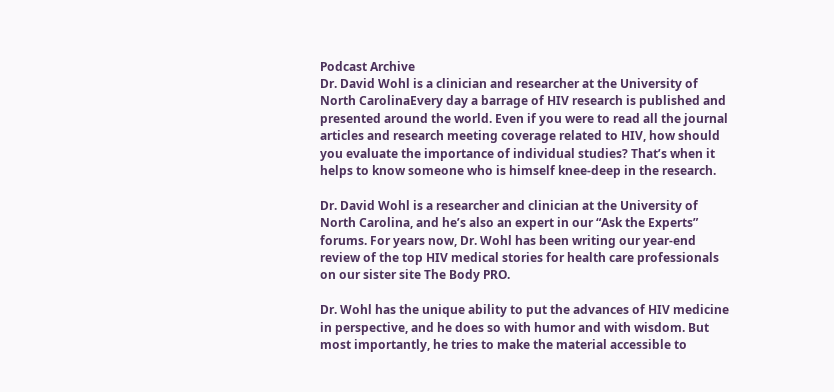Podcast Archive
Dr. David Wohl is a clinician and researcher at the University of North CarolinaEvery day a barrage of HIV research is published and presented around the world. Even if you were to read all the journal articles and research meeting coverage related to HIV, how should you evaluate the importance of individual studies? That’s when it helps to know someone who is himself knee-deep in the research.

Dr. David Wohl is a researcher and clinician at the University of North Carolina, and he’s also an expert in our “Ask the Experts” forums. For years now, Dr. Wohl has been writing our year-end review of the top HIV medical stories for health care professionals on our sister site The Body PRO.

Dr. Wohl has the unique ability to put the advances of HIV medicine in perspective, and he does so with humor and with wisdom. But most importantly, he tries to make the material accessible to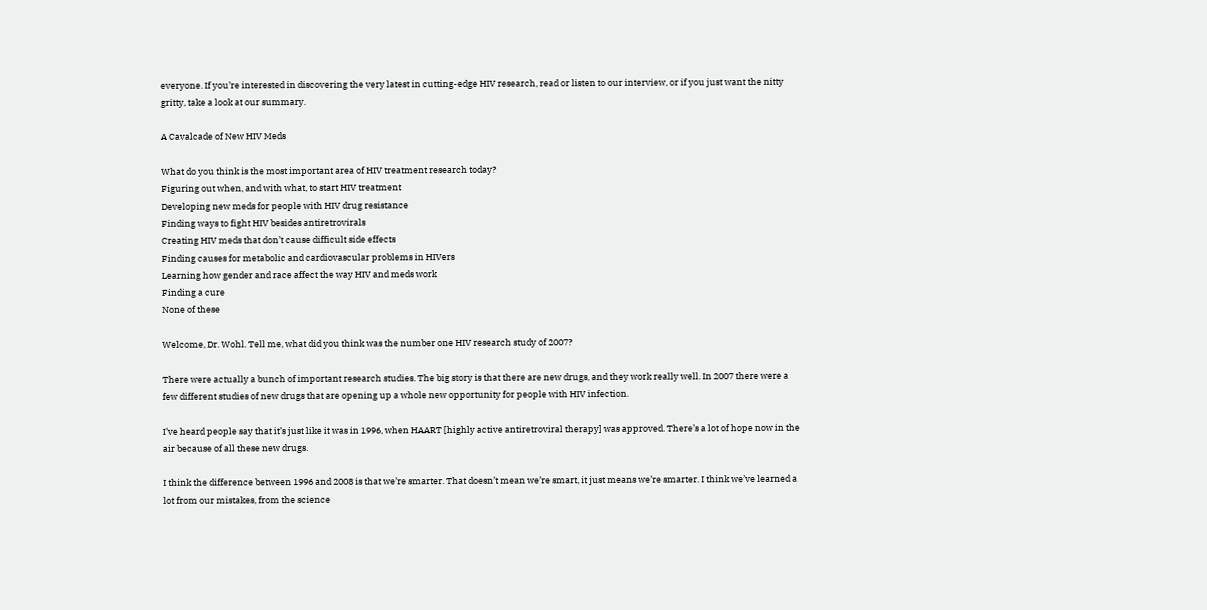everyone. If you’re interested in discovering the very latest in cutting-edge HIV research, read or listen to our interview, or if you just want the nitty gritty, take a look at our summary.

A Cavalcade of New HIV Meds

What do you think is the most important area of HIV treatment research today?
Figuring out when, and with what, to start HIV treatment
Developing new meds for people with HIV drug resistance
Finding ways to fight HIV besides antiretrovirals
Creating HIV meds that don’t cause difficult side effects
Finding causes for metabolic and cardiovascular problems in HIVers
Learning how gender and race affect the way HIV and meds work
Finding a cure
None of these

Welcome, Dr. Wohl. Tell me, what did you think was the number one HIV research study of 2007?

There were actually a bunch of important research studies. The big story is that there are new drugs, and they work really well. In 2007 there were a few different studies of new drugs that are opening up a whole new opportunity for people with HIV infection.

I’ve heard people say that it’s just like it was in 1996, when HAART [highly active antiretroviral therapy] was approved. There’s a lot of hope now in the air because of all these new drugs.

I think the difference between 1996 and 2008 is that we’re smarter. That doesn’t mean we’re smart, it just means we’re smarter. I think we’ve learned a lot from our mistakes, from the science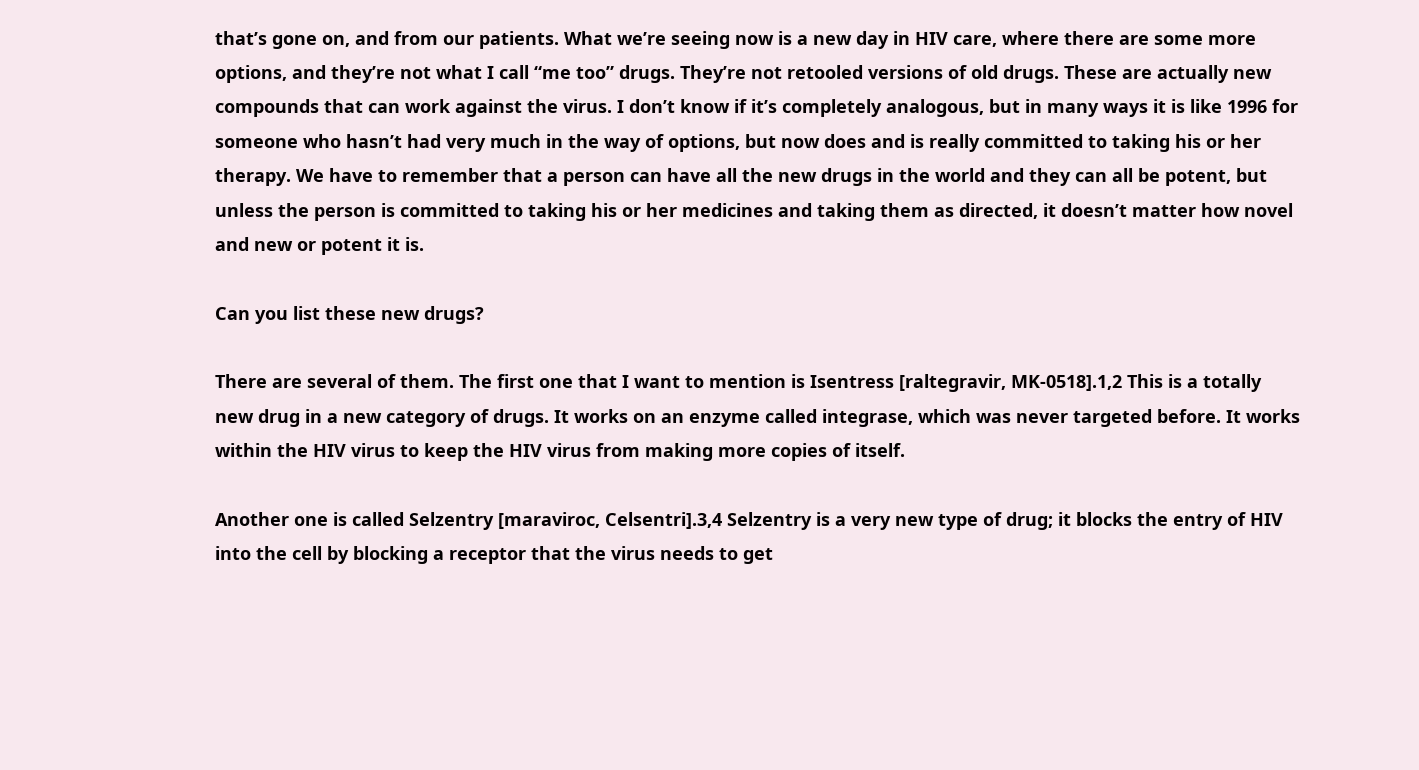that’s gone on, and from our patients. What we’re seeing now is a new day in HIV care, where there are some more options, and they’re not what I call “me too” drugs. They’re not retooled versions of old drugs. These are actually new compounds that can work against the virus. I don’t know if it’s completely analogous, but in many ways it is like 1996 for someone who hasn’t had very much in the way of options, but now does and is really committed to taking his or her therapy. We have to remember that a person can have all the new drugs in the world and they can all be potent, but unless the person is committed to taking his or her medicines and taking them as directed, it doesn’t matter how novel and new or potent it is.

Can you list these new drugs?

There are several of them. The first one that I want to mention is Isentress [raltegravir, MK-0518].1,2 This is a totally new drug in a new category of drugs. It works on an enzyme called integrase, which was never targeted before. It works within the HIV virus to keep the HIV virus from making more copies of itself.

Another one is called Selzentry [maraviroc, Celsentri].3,4 Selzentry is a very new type of drug; it blocks the entry of HIV into the cell by blocking a receptor that the virus needs to get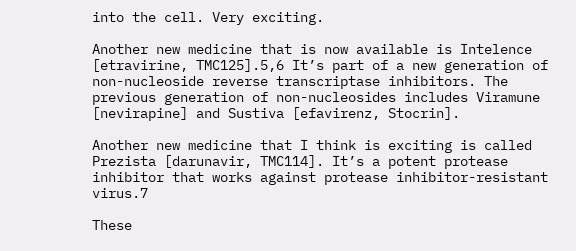into the cell. Very exciting.

Another new medicine that is now available is Intelence [etravirine, TMC125].5,6 It’s part of a new generation of non-nucleoside reverse transcriptase inhibitors. The previous generation of non-nucleosides includes Viramune [nevirapine] and Sustiva [efavirenz, Stocrin].

Another new medicine that I think is exciting is called Prezista [darunavir, TMC114]. It’s a potent protease inhibitor that works against protease inhibitor-resistant virus.7

These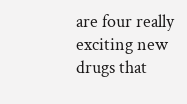are four really exciting new drugs that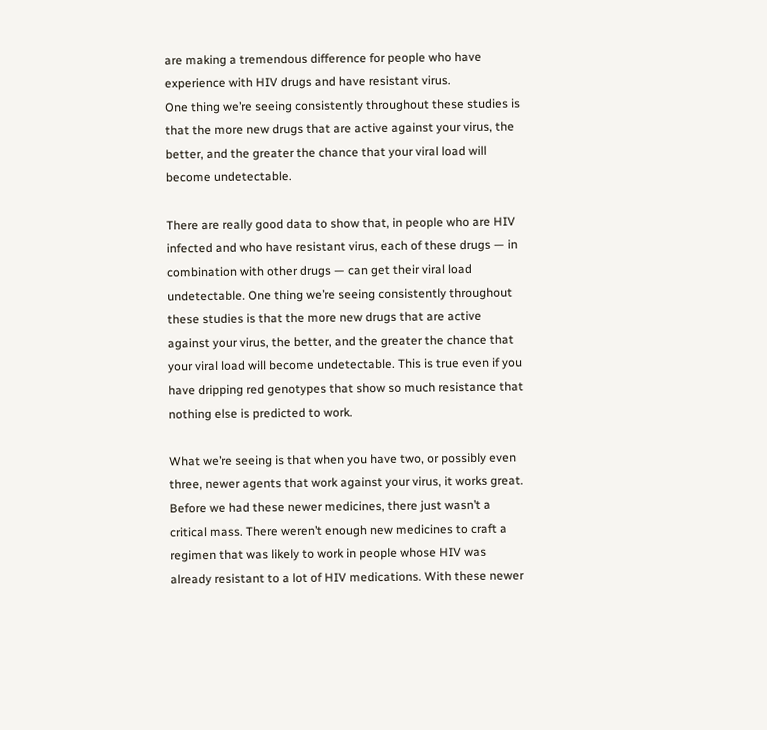are making a tremendous difference for people who have experience with HIV drugs and have resistant virus.
One thing we’re seeing consistently throughout these studies is that the more new drugs that are active against your virus, the better, and the greater the chance that your viral load will become undetectable.

There are really good data to show that, in people who are HIV infected and who have resistant virus, each of these drugs — in combination with other drugs — can get their viral load undetectable. One thing we’re seeing consistently throughout these studies is that the more new drugs that are active against your virus, the better, and the greater the chance that your viral load will become undetectable. This is true even if you have dripping red genotypes that show so much resistance that nothing else is predicted to work.

What we’re seeing is that when you have two, or possibly even three, newer agents that work against your virus, it works great. Before we had these newer medicines, there just wasn’t a critical mass. There weren’t enough new medicines to craft a regimen that was likely to work in people whose HIV was already resistant to a lot of HIV medications. With these newer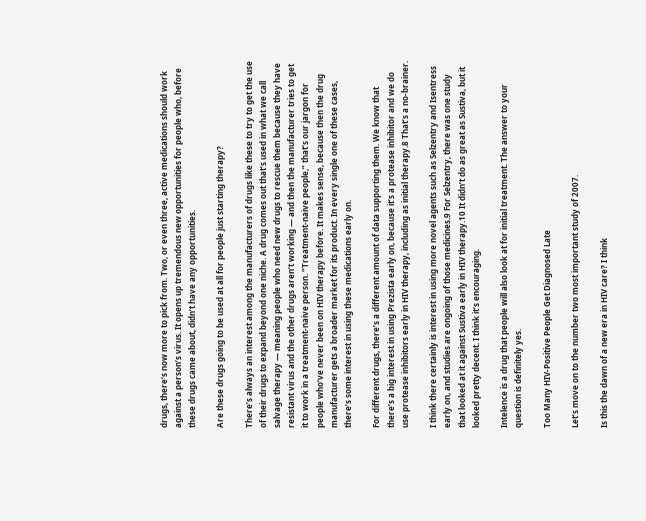drugs, there’s now more to pick from. Two, or even three, active medications should work against a person’s virus. It opens up tremendous new opportunities for people who, before these drugs came about, didn’t have any opportunities.

Are these drugs going to be used at all for people just starting therapy?

There’s always an interest among the manufacturers of drugs like these to try to get the use of their drugs to expand beyond one niche. A drug comes out that’s used in what we call salvage therapy — meaning people who need new drugs to rescue them because they have resistant virus and the other drugs aren’t working — and then the manufacturer tries to get it to work in a treatment-naive person. “Treatment-naive people,” that’s our jargon for people who’ve never been on HIV therapy before. It makes sense, because then the drug manufacturer gets a broader market for its product. In every single one of these cases, there’s some interest in using these medications early on.

For different drugs, there’s a different amount of data supporting them. We know that there’s a big interest in using Prezista early on, because it’s a protease inhibitor and we do use protease inhibitors early in HIV therapy, including as initial therapy.8 That’s a no-brainer.

I think there certainly is interest in using more novel agents such as Selzentry and Isentress early on, and studies are ongoing of those medicines.9 For Selzentry, there was one study that looked at it against Sustiva early in HIV therapy.10 It didn’t do as great as Sustiva, but it looked pretty decent. I think it’s encouraging.

Intelence is a drug that people will also look at for initial treatment. The answer to your question is definitely yes.

Too Many HIV-Positive People Get Diagnosed Late

Let’s move on to the number two most important study of 2007.

Is this the dawn of a new era in HIV care? I think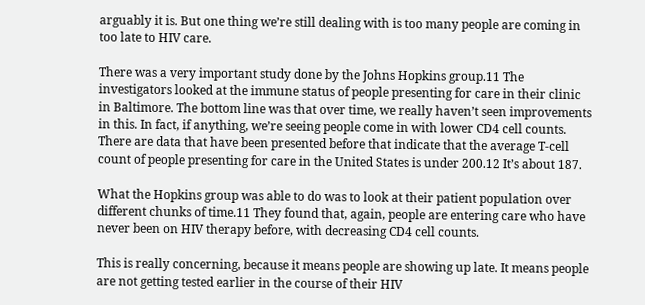arguably it is. But one thing we’re still dealing with is too many people are coming in too late to HIV care.

There was a very important study done by the Johns Hopkins group.11 The investigators looked at the immune status of people presenting for care in their clinic in Baltimore. The bottom line was that over time, we really haven’t seen improvements in this. In fact, if anything, we’re seeing people come in with lower CD4 cell counts. There are data that have been presented before that indicate that the average T-cell count of people presenting for care in the United States is under 200.12 It’s about 187.

What the Hopkins group was able to do was to look at their patient population over different chunks of time.11 They found that, again, people are entering care who have never been on HIV therapy before, with decreasing CD4 cell counts.

This is really concerning, because it means people are showing up late. It means people are not getting tested earlier in the course of their HIV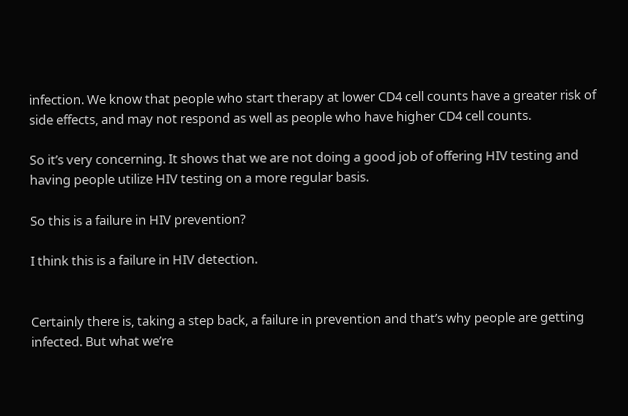infection. We know that people who start therapy at lower CD4 cell counts have a greater risk of side effects, and may not respond as well as people who have higher CD4 cell counts.

So it’s very concerning. It shows that we are not doing a good job of offering HIV testing and having people utilize HIV testing on a more regular basis.

So this is a failure in HIV prevention?

I think this is a failure in HIV detection.


Certainly there is, taking a step back, a failure in prevention and that’s why people are getting infected. But what we’re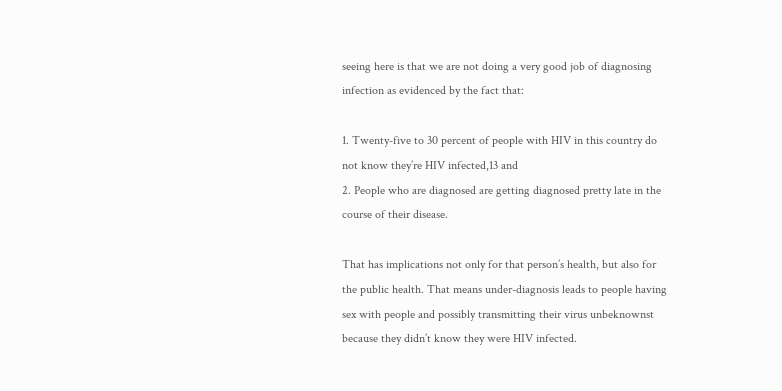seeing here is that we are not doing a very good job of diagnosing infection as evidenced by the fact that:

1. Twenty-five to 30 percent of people with HIV in this country do not know they’re HIV infected,13 and
2. People who are diagnosed are getting diagnosed pretty late in the course of their disease.

That has implications not only for that person’s health, but also for the public health. That means under-diagnosis leads to people having sex with people and possibly transmitting their virus unbeknownst because they didn’t know they were HIV infected.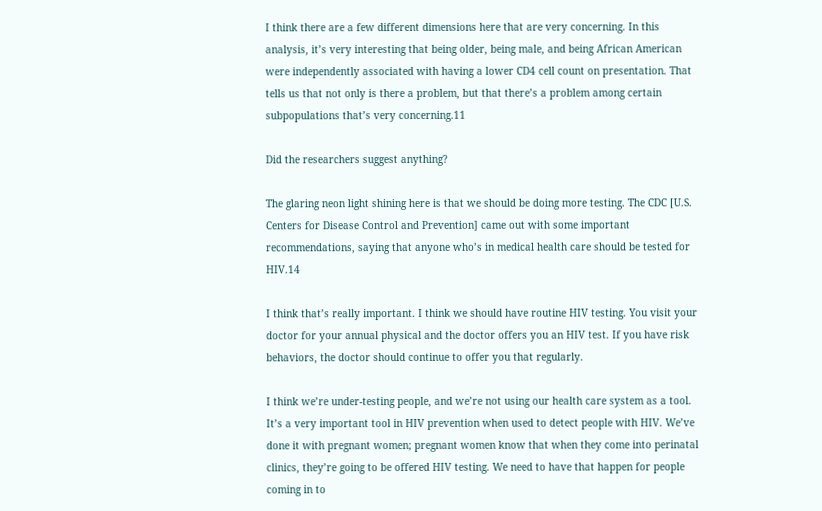I think there are a few different dimensions here that are very concerning. In this analysis, it’s very interesting that being older, being male, and being African American were independently associated with having a lower CD4 cell count on presentation. That tells us that not only is there a problem, but that there’s a problem among certain subpopulations that’s very concerning.11

Did the researchers suggest anything?

The glaring neon light shining here is that we should be doing more testing. The CDC [U.S. Centers for Disease Control and Prevention] came out with some important recommendations, saying that anyone who’s in medical health care should be tested for HIV.14

I think that’s really important. I think we should have routine HIV testing. You visit your doctor for your annual physical and the doctor offers you an HIV test. If you have risk behaviors, the doctor should continue to offer you that regularly.

I think we’re under-testing people, and we’re not using our health care system as a tool. It’s a very important tool in HIV prevention when used to detect people with HIV. We’ve done it with pregnant women; pregnant women know that when they come into perinatal clinics, they’re going to be offered HIV testing. We need to have that happen for people coming in to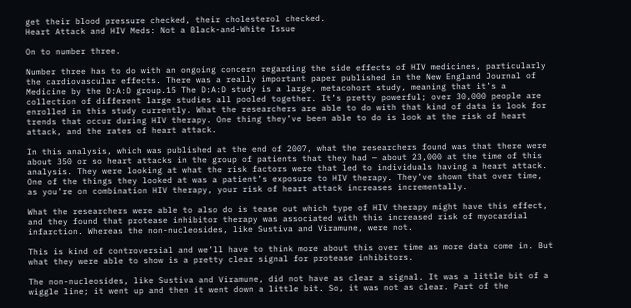get their blood pressure checked, their cholesterol checked.
Heart Attack and HIV Meds: Not a Black-and-White Issue

On to number three.

Number three has to do with an ongoing concern regarding the side effects of HIV medicines, particularly the cardiovascular effects. There was a really important paper published in the New England Journal of Medicine by the D:A:D group.15 The D:A:D study is a large, metacohort study, meaning that it’s a collection of different large studies all pooled together. It’s pretty powerful; over 30,000 people are enrolled in this study currently. What the researchers are able to do with that kind of data is look for trends that occur during HIV therapy. One thing they’ve been able to do is look at the risk of heart attack, and the rates of heart attack.

In this analysis, which was published at the end of 2007, what the researchers found was that there were about 350 or so heart attacks in the group of patients that they had — about 23,000 at the time of this analysis. They were looking at what the risk factors were that led to individuals having a heart attack. One of the things they looked at was a patient’s exposure to HIV therapy. They’ve shown that over time, as you’re on combination HIV therapy, your risk of heart attack increases incrementally.

What the researchers were able to also do is tease out which type of HIV therapy might have this effect, and they found that protease inhibitor therapy was associated with this increased risk of myocardial infarction. Whereas the non-nucleosides, like Sustiva and Viramune, were not.

This is kind of controversial and we’ll have to think more about this over time as more data come in. But what they were able to show is a pretty clear signal for protease inhibitors.

The non-nucleosides, like Sustiva and Viramune, did not have as clear a signal. It was a little bit of a wiggle line; it went up and then it went down a little bit. So, it was not as clear. Part of the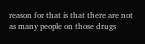reason for that is that there are not as many people on those drugs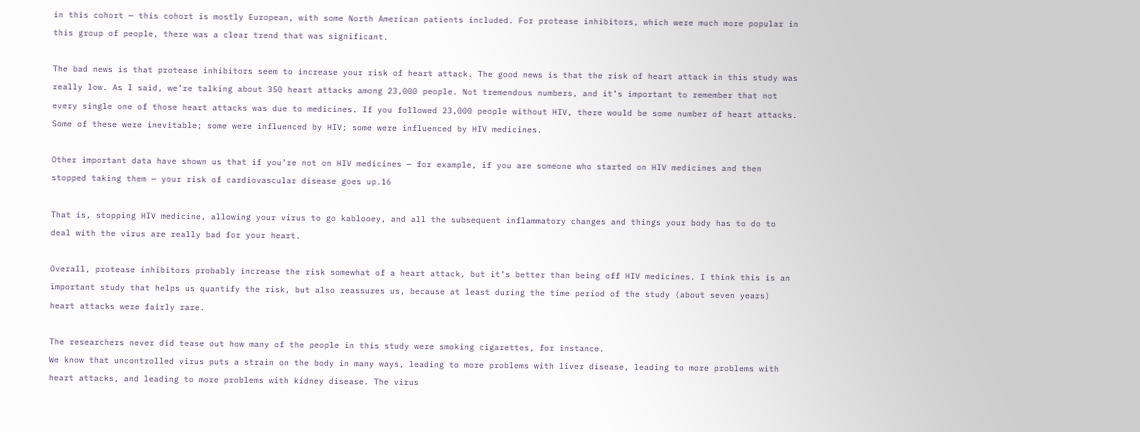in this cohort — this cohort is mostly European, with some North American patients included. For protease inhibitors, which were much more popular in this group of people, there was a clear trend that was significant.

The bad news is that protease inhibitors seem to increase your risk of heart attack. The good news is that the risk of heart attack in this study was really low. As I said, we’re talking about 350 heart attacks among 23,000 people. Not tremendous numbers, and it’s important to remember that not every single one of those heart attacks was due to medicines. If you followed 23,000 people without HIV, there would be some number of heart attacks. Some of these were inevitable; some were influenced by HIV; some were influenced by HIV medicines.

Other important data have shown us that if you’re not on HIV medicines — for example, if you are someone who started on HIV medicines and then stopped taking them — your risk of cardiovascular disease goes up.16

That is, stopping HIV medicine, allowing your virus to go kablooey, and all the subsequent inflammatory changes and things your body has to do to deal with the virus are really bad for your heart.

Overall, protease inhibitors probably increase the risk somewhat of a heart attack, but it’s better than being off HIV medicines. I think this is an important study that helps us quantify the risk, but also reassures us, because at least during the time period of the study (about seven years) heart attacks were fairly rare.

The researchers never did tease out how many of the people in this study were smoking cigarettes, for instance.
We know that uncontrolled virus puts a strain on the body in many ways, leading to more problems with liver disease, leading to more problems with heart attacks, and leading to more problems with kidney disease. The virus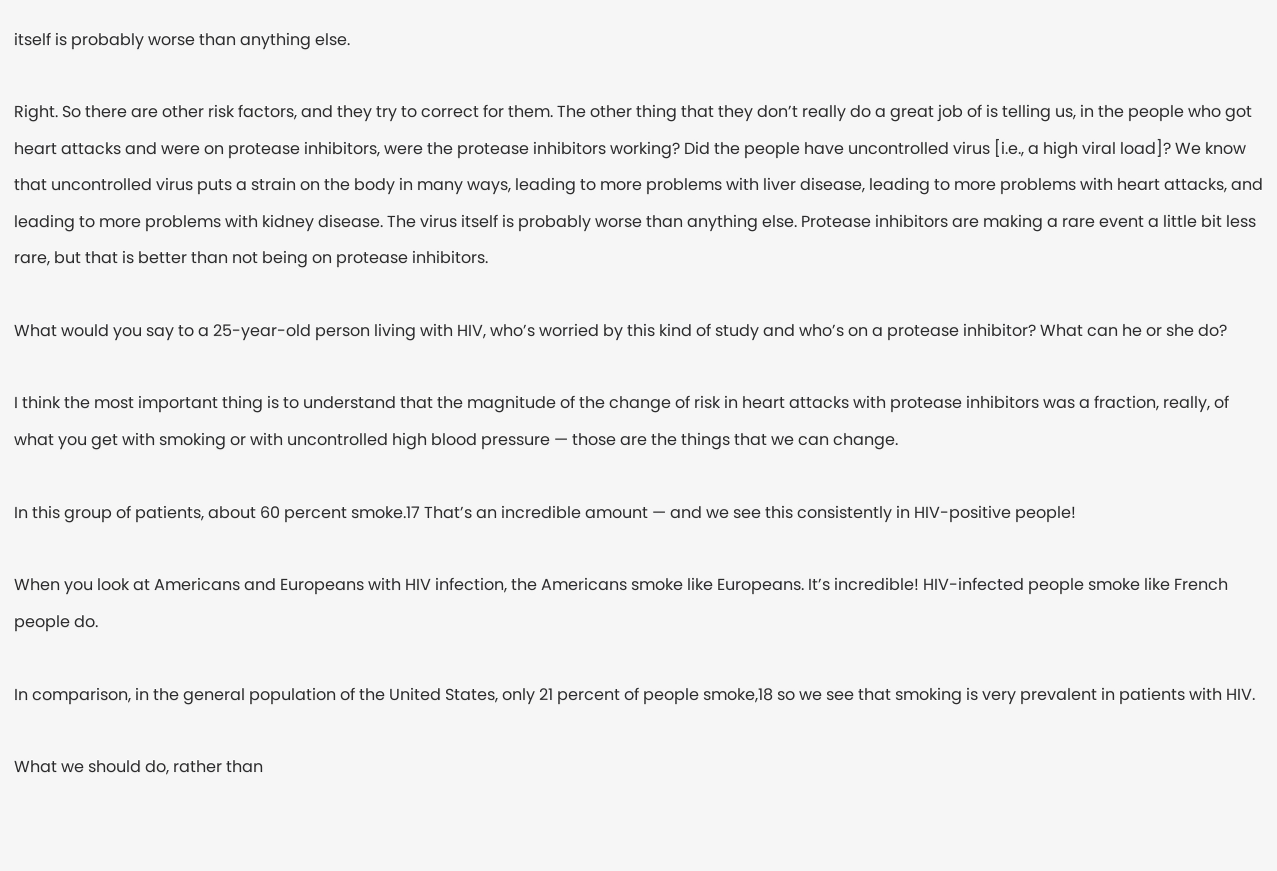itself is probably worse than anything else.

Right. So there are other risk factors, and they try to correct for them. The other thing that they don’t really do a great job of is telling us, in the people who got heart attacks and were on protease inhibitors, were the protease inhibitors working? Did the people have uncontrolled virus [i.e., a high viral load]? We know that uncontrolled virus puts a strain on the body in many ways, leading to more problems with liver disease, leading to more problems with heart attacks, and leading to more problems with kidney disease. The virus itself is probably worse than anything else. Protease inhibitors are making a rare event a little bit less rare, but that is better than not being on protease inhibitors.

What would you say to a 25-year-old person living with HIV, who’s worried by this kind of study and who’s on a protease inhibitor? What can he or she do?

I think the most important thing is to understand that the magnitude of the change of risk in heart attacks with protease inhibitors was a fraction, really, of what you get with smoking or with uncontrolled high blood pressure — those are the things that we can change.

In this group of patients, about 60 percent smoke.17 That’s an incredible amount — and we see this consistently in HIV-positive people!

When you look at Americans and Europeans with HIV infection, the Americans smoke like Europeans. It’s incredible! HIV-infected people smoke like French people do.

In comparison, in the general population of the United States, only 21 percent of people smoke,18 so we see that smoking is very prevalent in patients with HIV.

What we should do, rather than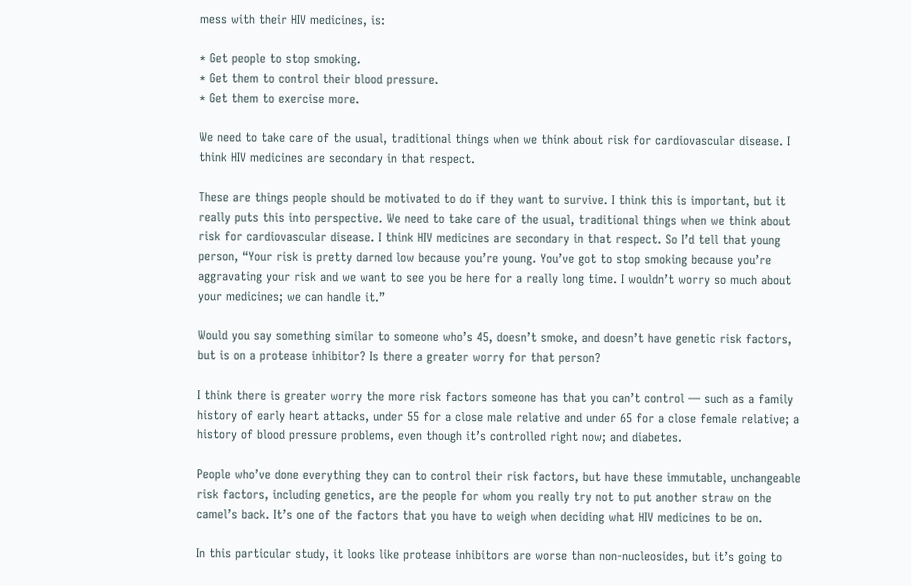mess with their HIV medicines, is:

* Get people to stop smoking.
* Get them to control their blood pressure.
* Get them to exercise more.

We need to take care of the usual, traditional things when we think about risk for cardiovascular disease. I think HIV medicines are secondary in that respect.

These are things people should be motivated to do if they want to survive. I think this is important, but it really puts this into perspective. We need to take care of the usual, traditional things when we think about risk for cardiovascular disease. I think HIV medicines are secondary in that respect. So I’d tell that young person, “Your risk is pretty darned low because you’re young. You’ve got to stop smoking because you’re aggravating your risk and we want to see you be here for a really long time. I wouldn’t worry so much about your medicines; we can handle it.”

Would you say something similar to someone who’s 45, doesn’t smoke, and doesn’t have genetic risk factors, but is on a protease inhibitor? Is there a greater worry for that person?

I think there is greater worry the more risk factors someone has that you can’t control — such as a family history of early heart attacks, under 55 for a close male relative and under 65 for a close female relative; a history of blood pressure problems, even though it’s controlled right now; and diabetes.

People who’ve done everything they can to control their risk factors, but have these immutable, unchangeable risk factors, including genetics, are the people for whom you really try not to put another straw on the camel’s back. It’s one of the factors that you have to weigh when deciding what HIV medicines to be on.

In this particular study, it looks like protease inhibitors are worse than non-nucleosides, but it’s going to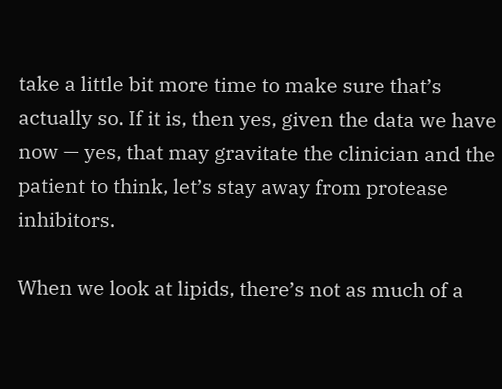take a little bit more time to make sure that’s actually so. If it is, then yes, given the data we have now — yes, that may gravitate the clinician and the patient to think, let’s stay away from protease inhibitors.

When we look at lipids, there’s not as much of a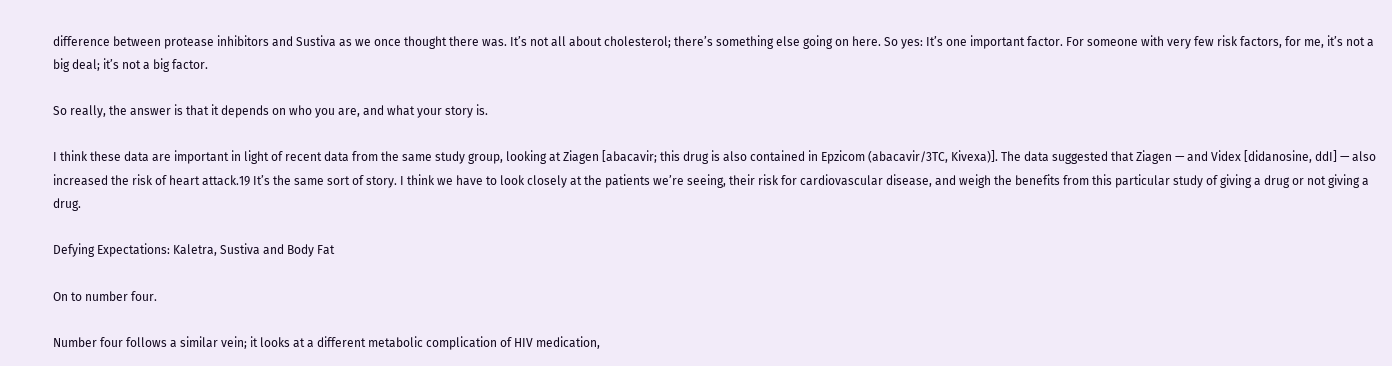difference between protease inhibitors and Sustiva as we once thought there was. It’s not all about cholesterol; there’s something else going on here. So yes: It’s one important factor. For someone with very few risk factors, for me, it’s not a big deal; it’s not a big factor.

So really, the answer is that it depends on who you are, and what your story is.

I think these data are important in light of recent data from the same study group, looking at Ziagen [abacavir; this drug is also contained in Epzicom (abacavir/3TC, Kivexa)]. The data suggested that Ziagen — and Videx [didanosine, ddI] — also increased the risk of heart attack.19 It’s the same sort of story. I think we have to look closely at the patients we’re seeing, their risk for cardiovascular disease, and weigh the benefits from this particular study of giving a drug or not giving a drug.

Defying Expectations: Kaletra, Sustiva and Body Fat

On to number four.

Number four follows a similar vein; it looks at a different metabolic complication of HIV medication,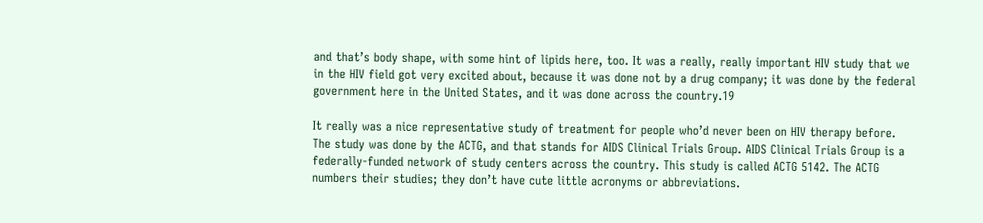and that’s body shape, with some hint of lipids here, too. It was a really, really important HIV study that we in the HIV field got very excited about, because it was done not by a drug company; it was done by the federal government here in the United States, and it was done across the country.19

It really was a nice representative study of treatment for people who’d never been on HIV therapy before. The study was done by the ACTG, and that stands for AIDS Clinical Trials Group. AIDS Clinical Trials Group is a federally-funded network of study centers across the country. This study is called ACTG 5142. The ACTG numbers their studies; they don’t have cute little acronyms or abbreviations.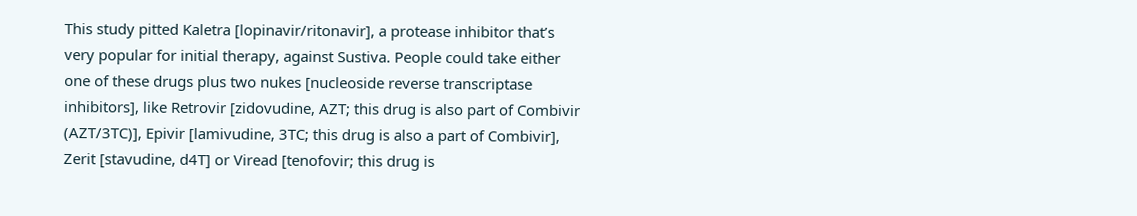This study pitted Kaletra [lopinavir/ritonavir], a protease inhibitor that’s very popular for initial therapy, against Sustiva. People could take either one of these drugs plus two nukes [nucleoside reverse transcriptase inhibitors], like Retrovir [zidovudine, AZT; this drug is also part of Combivir (AZT/3TC)], Epivir [lamivudine, 3TC; this drug is also a part of Combivir], Zerit [stavudine, d4T] or Viread [tenofovir; this drug is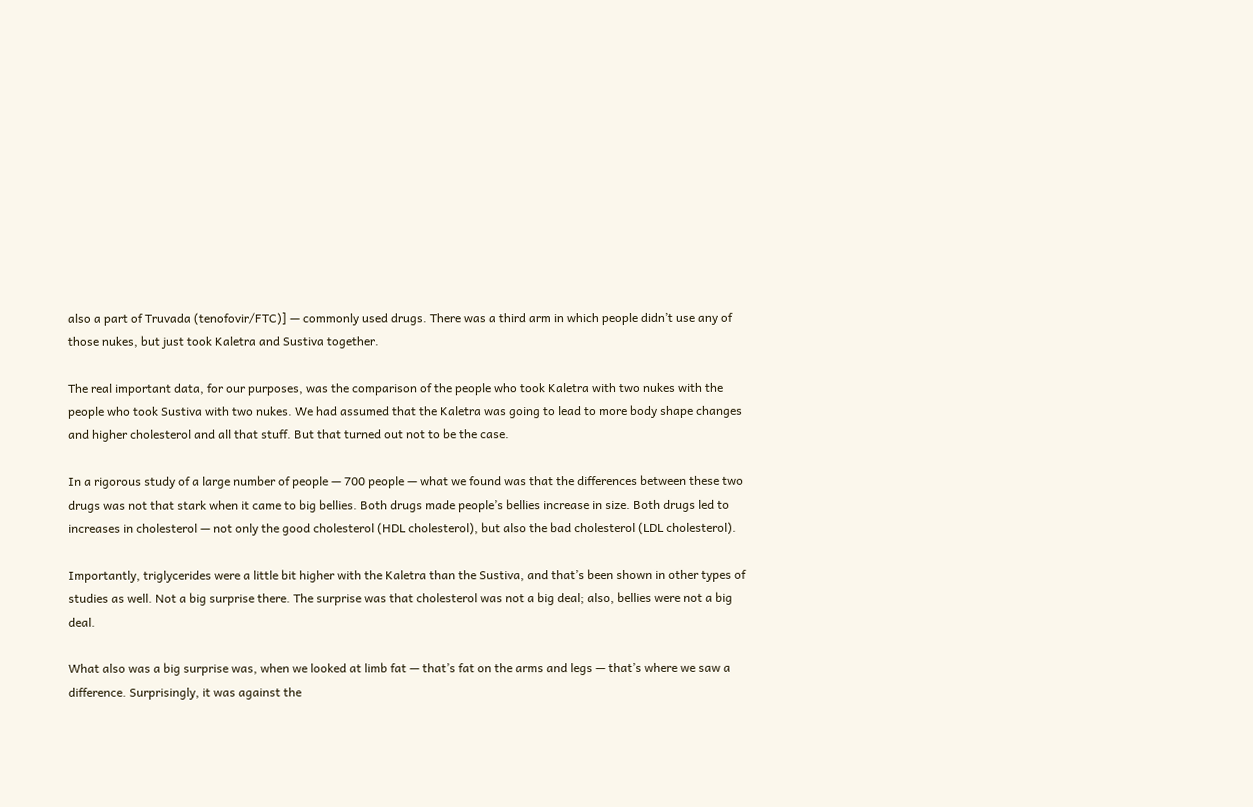also a part of Truvada (tenofovir/FTC)] — commonly used drugs. There was a third arm in which people didn’t use any of those nukes, but just took Kaletra and Sustiva together.

The real important data, for our purposes, was the comparison of the people who took Kaletra with two nukes with the people who took Sustiva with two nukes. We had assumed that the Kaletra was going to lead to more body shape changes and higher cholesterol and all that stuff. But that turned out not to be the case.

In a rigorous study of a large number of people — 700 people — what we found was that the differences between these two drugs was not that stark when it came to big bellies. Both drugs made people’s bellies increase in size. Both drugs led to increases in cholesterol — not only the good cholesterol (HDL cholesterol), but also the bad cholesterol (LDL cholesterol).

Importantly, triglycerides were a little bit higher with the Kaletra than the Sustiva, and that’s been shown in other types of studies as well. Not a big surprise there. The surprise was that cholesterol was not a big deal; also, bellies were not a big deal.

What also was a big surprise was, when we looked at limb fat — that’s fat on the arms and legs — that’s where we saw a difference. Surprisingly, it was against the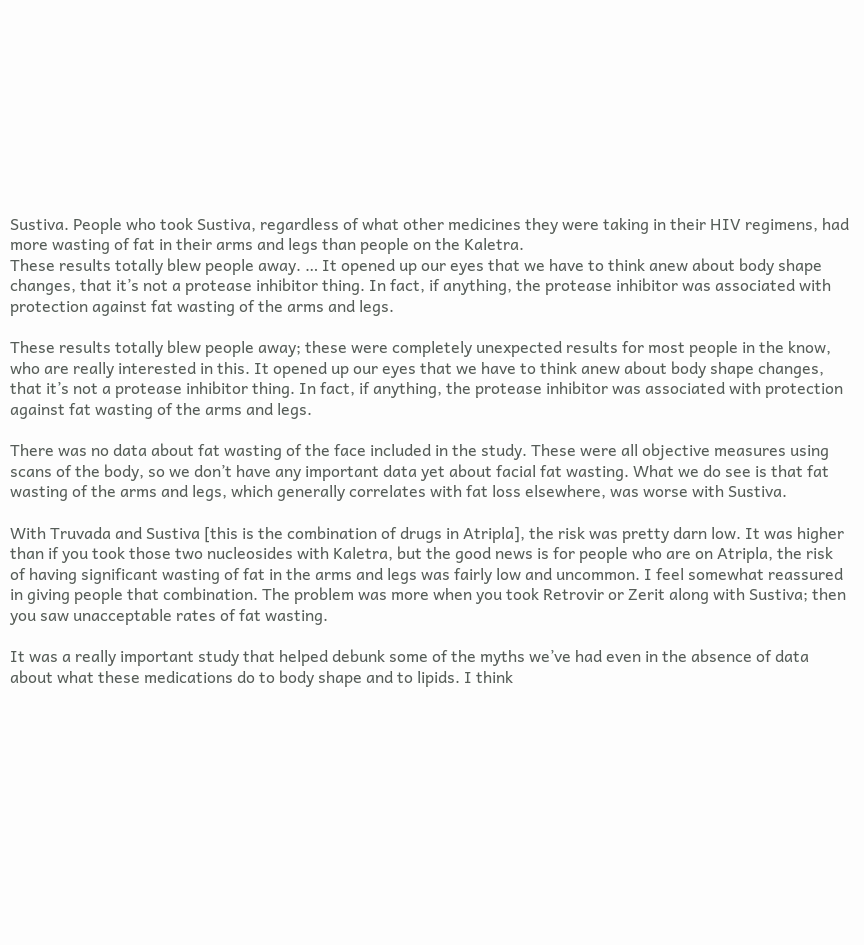Sustiva. People who took Sustiva, regardless of what other medicines they were taking in their HIV regimens, had more wasting of fat in their arms and legs than people on the Kaletra.
These results totally blew people away. … It opened up our eyes that we have to think anew about body shape changes, that it’s not a protease inhibitor thing. In fact, if anything, the protease inhibitor was associated with protection against fat wasting of the arms and legs.

These results totally blew people away; these were completely unexpected results for most people in the know, who are really interested in this. It opened up our eyes that we have to think anew about body shape changes, that it’s not a protease inhibitor thing. In fact, if anything, the protease inhibitor was associated with protection against fat wasting of the arms and legs.

There was no data about fat wasting of the face included in the study. These were all objective measures using scans of the body, so we don’t have any important data yet about facial fat wasting. What we do see is that fat wasting of the arms and legs, which generally correlates with fat loss elsewhere, was worse with Sustiva.

With Truvada and Sustiva [this is the combination of drugs in Atripla], the risk was pretty darn low. It was higher than if you took those two nucleosides with Kaletra, but the good news is for people who are on Atripla, the risk of having significant wasting of fat in the arms and legs was fairly low and uncommon. I feel somewhat reassured in giving people that combination. The problem was more when you took Retrovir or Zerit along with Sustiva; then you saw unacceptable rates of fat wasting.

It was a really important study that helped debunk some of the myths we’ve had even in the absence of data about what these medications do to body shape and to lipids. I think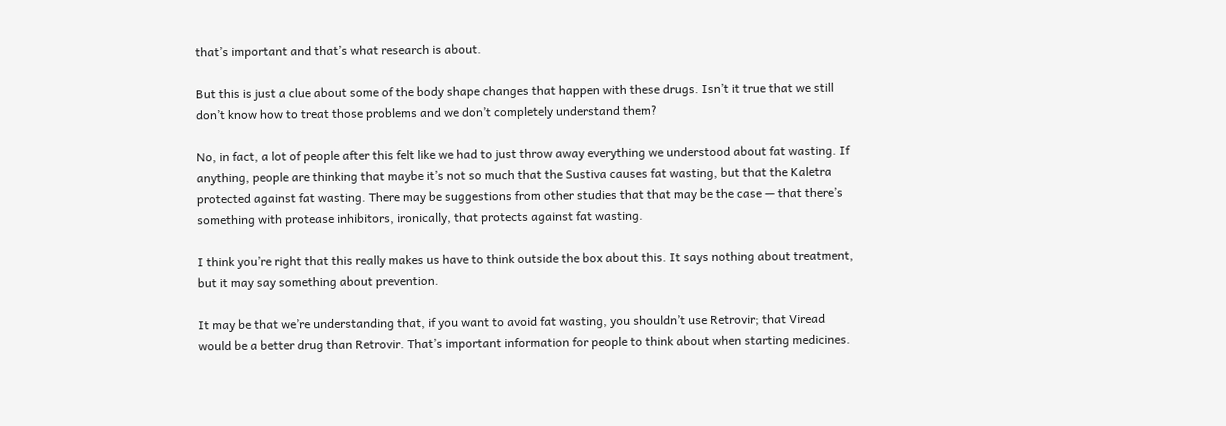that’s important and that’s what research is about.

But this is just a clue about some of the body shape changes that happen with these drugs. Isn’t it true that we still don’t know how to treat those problems and we don’t completely understand them?

No, in fact, a lot of people after this felt like we had to just throw away everything we understood about fat wasting. If anything, people are thinking that maybe it’s not so much that the Sustiva causes fat wasting, but that the Kaletra protected against fat wasting. There may be suggestions from other studies that that may be the case — that there’s something with protease inhibitors, ironically, that protects against fat wasting.

I think you’re right that this really makes us have to think outside the box about this. It says nothing about treatment, but it may say something about prevention.

It may be that we’re understanding that, if you want to avoid fat wasting, you shouldn’t use Retrovir; that Viread would be a better drug than Retrovir. That’s important information for people to think about when starting medicines.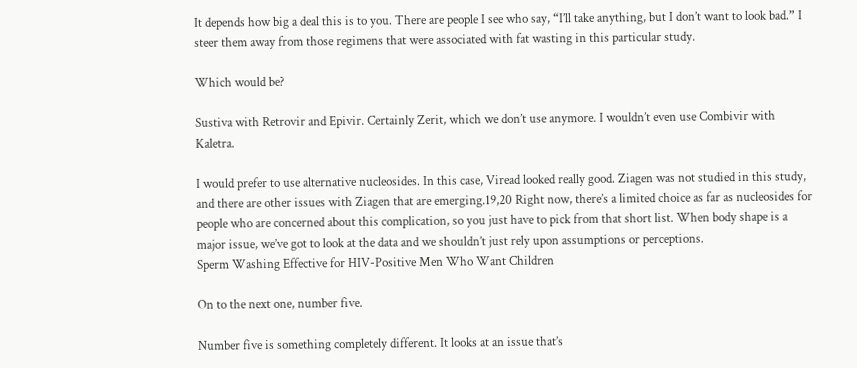It depends how big a deal this is to you. There are people I see who say, “I’ll take anything, but I don’t want to look bad.” I steer them away from those regimens that were associated with fat wasting in this particular study.

Which would be?

Sustiva with Retrovir and Epivir. Certainly Zerit, which we don’t use anymore. I wouldn’t even use Combivir with Kaletra.

I would prefer to use alternative nucleosides. In this case, Viread looked really good. Ziagen was not studied in this study, and there are other issues with Ziagen that are emerging.19,20 Right now, there’s a limited choice as far as nucleosides for people who are concerned about this complication, so you just have to pick from that short list. When body shape is a major issue, we’ve got to look at the data and we shouldn’t just rely upon assumptions or perceptions.
Sperm Washing Effective for HIV-Positive Men Who Want Children

On to the next one, number five.

Number five is something completely different. It looks at an issue that’s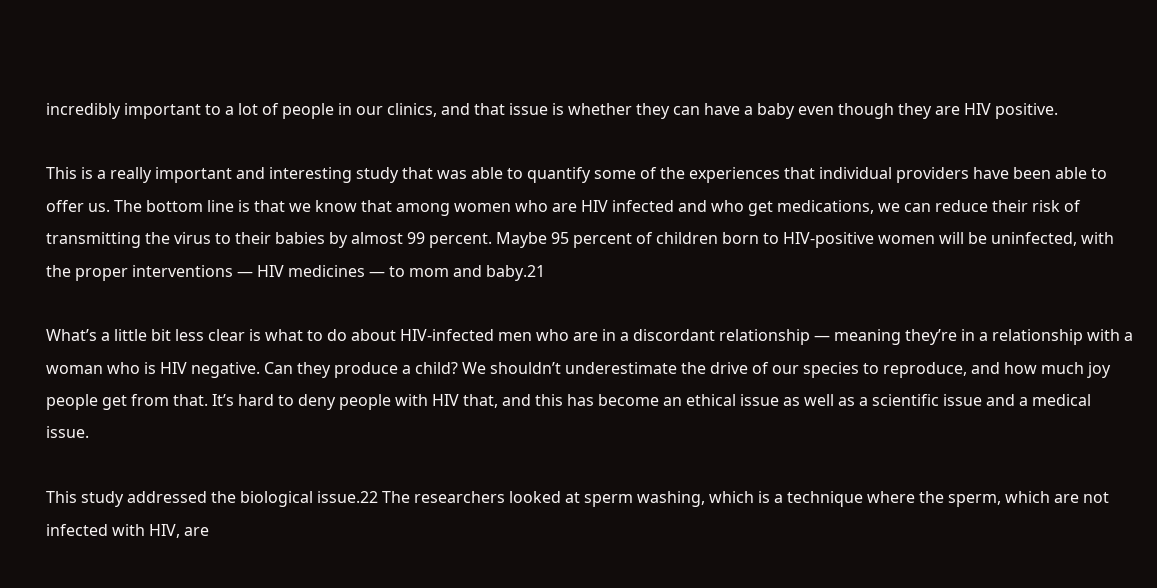incredibly important to a lot of people in our clinics, and that issue is whether they can have a baby even though they are HIV positive.

This is a really important and interesting study that was able to quantify some of the experiences that individual providers have been able to offer us. The bottom line is that we know that among women who are HIV infected and who get medications, we can reduce their risk of transmitting the virus to their babies by almost 99 percent. Maybe 95 percent of children born to HIV-positive women will be uninfected, with the proper interventions — HIV medicines — to mom and baby.21

What’s a little bit less clear is what to do about HIV-infected men who are in a discordant relationship — meaning they’re in a relationship with a woman who is HIV negative. Can they produce a child? We shouldn’t underestimate the drive of our species to reproduce, and how much joy people get from that. It’s hard to deny people with HIV that, and this has become an ethical issue as well as a scientific issue and a medical issue.

This study addressed the biological issue.22 The researchers looked at sperm washing, which is a technique where the sperm, which are not infected with HIV, are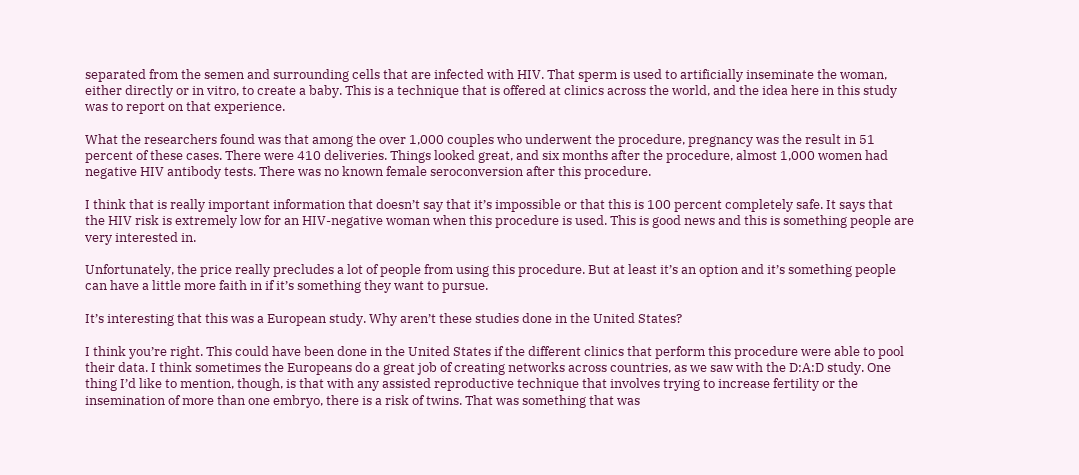separated from the semen and surrounding cells that are infected with HIV. That sperm is used to artificially inseminate the woman, either directly or in vitro, to create a baby. This is a technique that is offered at clinics across the world, and the idea here in this study was to report on that experience.

What the researchers found was that among the over 1,000 couples who underwent the procedure, pregnancy was the result in 51 percent of these cases. There were 410 deliveries. Things looked great, and six months after the procedure, almost 1,000 women had negative HIV antibody tests. There was no known female seroconversion after this procedure.

I think that is really important information that doesn’t say that it’s impossible or that this is 100 percent completely safe. It says that the HIV risk is extremely low for an HIV-negative woman when this procedure is used. This is good news and this is something people are very interested in.

Unfortunately, the price really precludes a lot of people from using this procedure. But at least it’s an option and it’s something people can have a little more faith in if it’s something they want to pursue.

It’s interesting that this was a European study. Why aren’t these studies done in the United States?

I think you’re right. This could have been done in the United States if the different clinics that perform this procedure were able to pool their data. I think sometimes the Europeans do a great job of creating networks across countries, as we saw with the D:A:D study. One thing I’d like to mention, though, is that with any assisted reproductive technique that involves trying to increase fertility or the insemination of more than one embryo, there is a risk of twins. That was something that was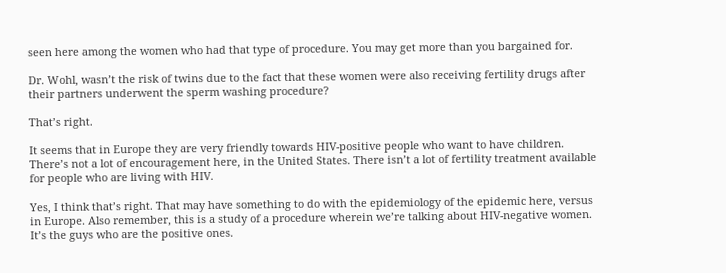seen here among the women who had that type of procedure. You may get more than you bargained for.

Dr. Wohl, wasn’t the risk of twins due to the fact that these women were also receiving fertility drugs after their partners underwent the sperm washing procedure?

That’s right.

It seems that in Europe they are very friendly towards HIV-positive people who want to have children. There’s not a lot of encouragement here, in the United States. There isn’t a lot of fertility treatment available for people who are living with HIV.

Yes, I think that’s right. That may have something to do with the epidemiology of the epidemic here, versus in Europe. Also remember, this is a study of a procedure wherein we’re talking about HIV-negative women. It’s the guys who are the positive ones.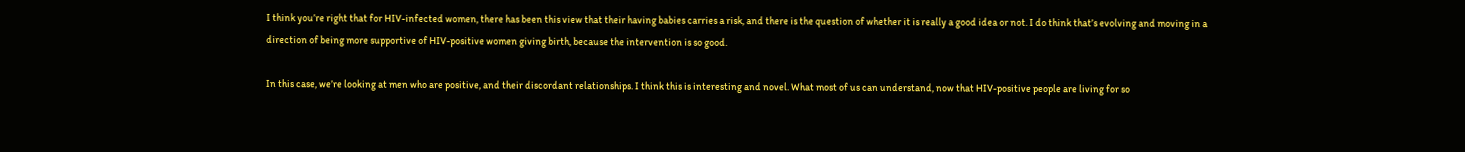I think you’re right that for HIV-infected women, there has been this view that their having babies carries a risk, and there is the question of whether it is really a good idea or not. I do think that’s evolving and moving in a direction of being more supportive of HIV-positive women giving birth, because the intervention is so good.

In this case, we’re looking at men who are positive, and their discordant relationships. I think this is interesting and novel. What most of us can understand, now that HIV-positive people are living for so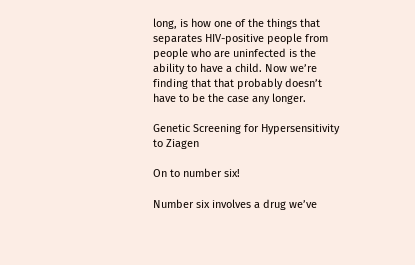long, is how one of the things that separates HIV-positive people from people who are uninfected is the ability to have a child. Now we’re finding that that probably doesn’t have to be the case any longer.

Genetic Screening for Hypersensitivity to Ziagen

On to number six!

Number six involves a drug we’ve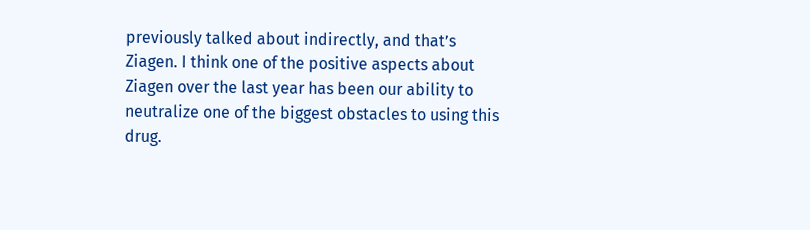previously talked about indirectly, and that’s Ziagen. I think one of the positive aspects about Ziagen over the last year has been our ability to neutralize one of the biggest obstacles to using this drug.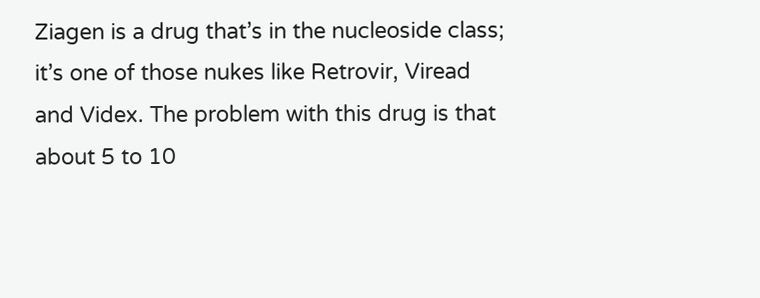Ziagen is a drug that’s in the nucleoside class; it’s one of those nukes like Retrovir, Viread and Videx. The problem with this drug is that about 5 to 10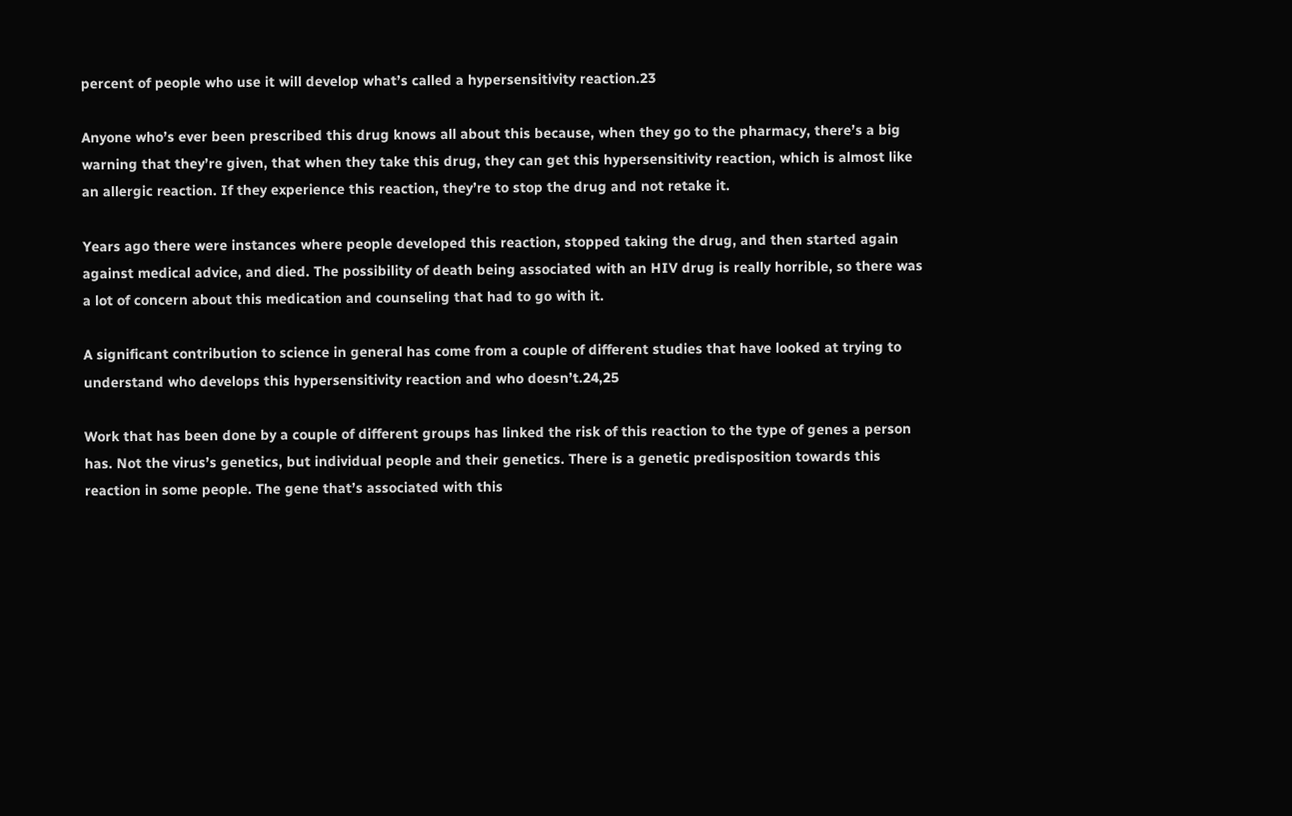percent of people who use it will develop what’s called a hypersensitivity reaction.23

Anyone who’s ever been prescribed this drug knows all about this because, when they go to the pharmacy, there’s a big warning that they’re given, that when they take this drug, they can get this hypersensitivity reaction, which is almost like an allergic reaction. If they experience this reaction, they’re to stop the drug and not retake it.

Years ago there were instances where people developed this reaction, stopped taking the drug, and then started again against medical advice, and died. The possibility of death being associated with an HIV drug is really horrible, so there was a lot of concern about this medication and counseling that had to go with it.

A significant contribution to science in general has come from a couple of different studies that have looked at trying to understand who develops this hypersensitivity reaction and who doesn’t.24,25

Work that has been done by a couple of different groups has linked the risk of this reaction to the type of genes a person has. Not the virus’s genetics, but individual people and their genetics. There is a genetic predisposition towards this reaction in some people. The gene that’s associated with this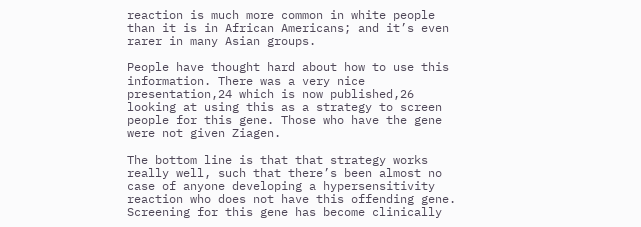reaction is much more common in white people than it is in African Americans; and it’s even rarer in many Asian groups.

People have thought hard about how to use this information. There was a very nice presentation,24 which is now published,26 looking at using this as a strategy to screen people for this gene. Those who have the gene were not given Ziagen.

The bottom line is that that strategy works really well, such that there’s been almost no case of anyone developing a hypersensitivity reaction who does not have this offending gene. Screening for this gene has become clinically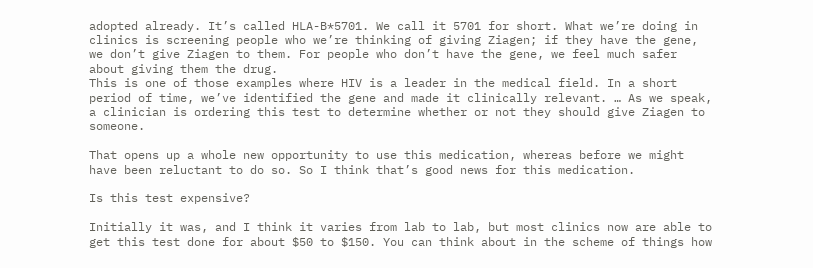adopted already. It’s called HLA-B*5701. We call it 5701 for short. What we’re doing in clinics is screening people who we’re thinking of giving Ziagen; if they have the gene, we don’t give Ziagen to them. For people who don’t have the gene, we feel much safer about giving them the drug.
This is one of those examples where HIV is a leader in the medical field. In a short period of time, we’ve identified the gene and made it clinically relevant. … As we speak, a clinician is ordering this test to determine whether or not they should give Ziagen to someone.

That opens up a whole new opportunity to use this medication, whereas before we might have been reluctant to do so. So I think that’s good news for this medication.

Is this test expensive?

Initially it was, and I think it varies from lab to lab, but most clinics now are able to get this test done for about $50 to $150. You can think about in the scheme of things how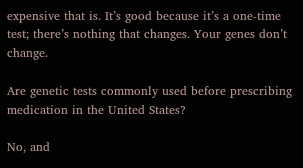expensive that is. It’s good because it’s a one-time test; there’s nothing that changes. Your genes don’t change.

Are genetic tests commonly used before prescribing medication in the United States?

No, and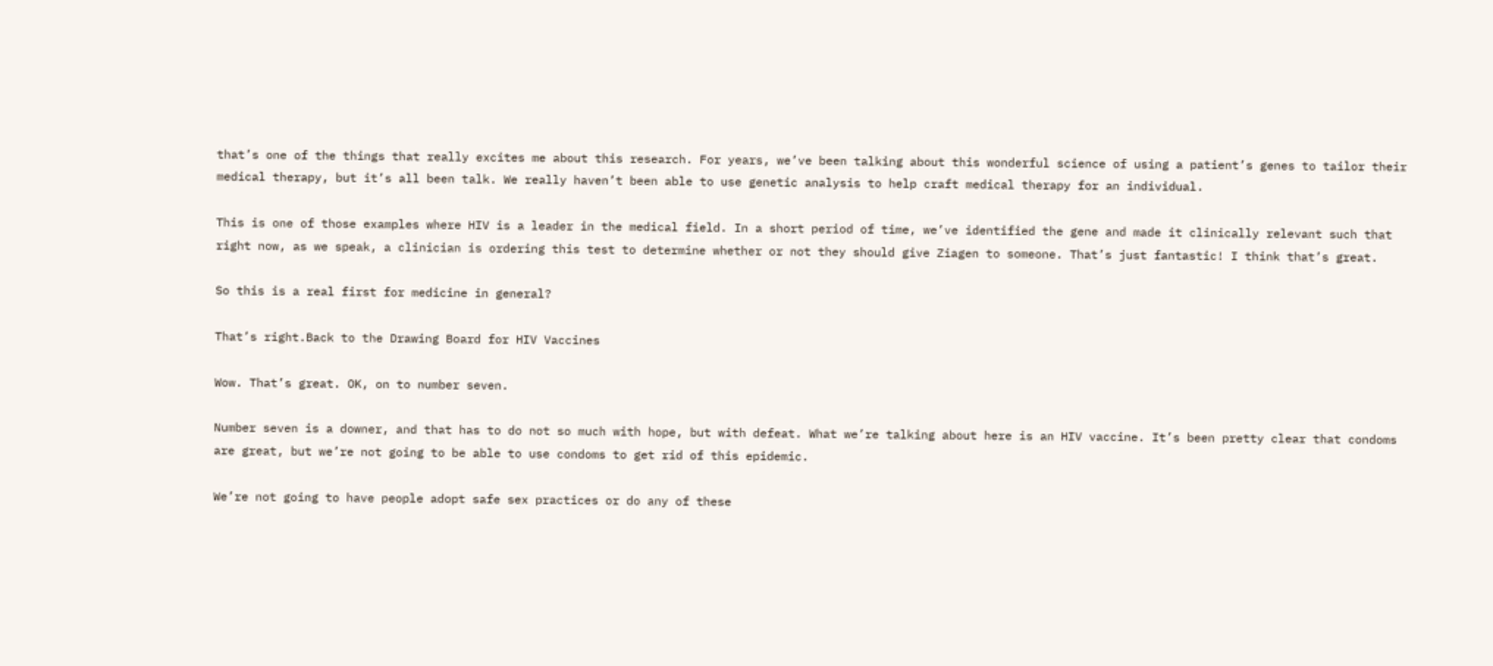that’s one of the things that really excites me about this research. For years, we’ve been talking about this wonderful science of using a patient’s genes to tailor their medical therapy, but it’s all been talk. We really haven’t been able to use genetic analysis to help craft medical therapy for an individual.

This is one of those examples where HIV is a leader in the medical field. In a short period of time, we’ve identified the gene and made it clinically relevant such that right now, as we speak, a clinician is ordering this test to determine whether or not they should give Ziagen to someone. That’s just fantastic! I think that’s great.

So this is a real first for medicine in general?

That’s right.Back to the Drawing Board for HIV Vaccines

Wow. That’s great. OK, on to number seven.

Number seven is a downer, and that has to do not so much with hope, but with defeat. What we’re talking about here is an HIV vaccine. It’s been pretty clear that condoms are great, but we’re not going to be able to use condoms to get rid of this epidemic.

We’re not going to have people adopt safe sex practices or do any of these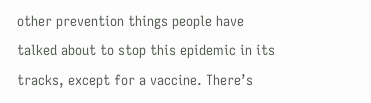other prevention things people have talked about to stop this epidemic in its tracks, except for a vaccine. There’s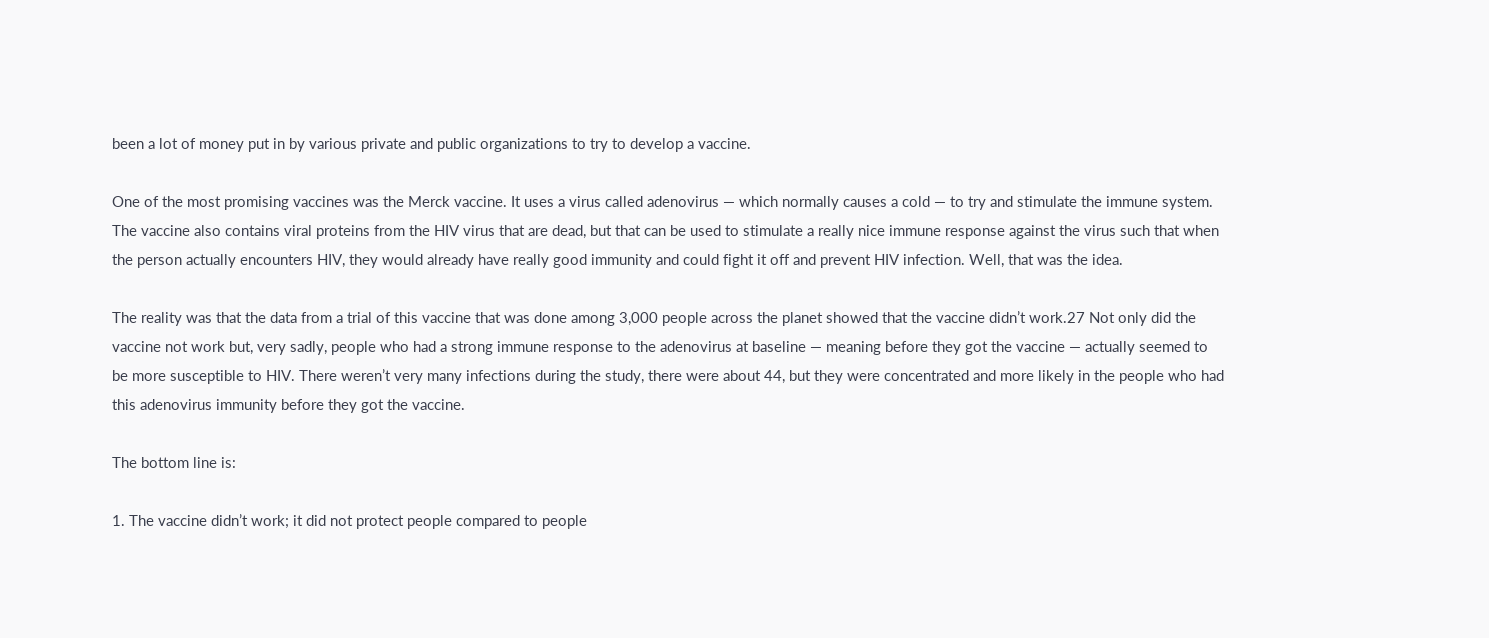been a lot of money put in by various private and public organizations to try to develop a vaccine.

One of the most promising vaccines was the Merck vaccine. It uses a virus called adenovirus — which normally causes a cold — to try and stimulate the immune system. The vaccine also contains viral proteins from the HIV virus that are dead, but that can be used to stimulate a really nice immune response against the virus such that when the person actually encounters HIV, they would already have really good immunity and could fight it off and prevent HIV infection. Well, that was the idea.

The reality was that the data from a trial of this vaccine that was done among 3,000 people across the planet showed that the vaccine didn’t work.27 Not only did the vaccine not work but, very sadly, people who had a strong immune response to the adenovirus at baseline — meaning before they got the vaccine — actually seemed to be more susceptible to HIV. There weren’t very many infections during the study, there were about 44, but they were concentrated and more likely in the people who had this adenovirus immunity before they got the vaccine.

The bottom line is:

1. The vaccine didn’t work; it did not protect people compared to people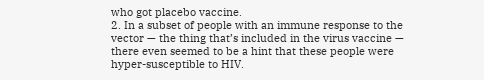who got placebo vaccine.
2. In a subset of people with an immune response to the vector — the thing that’s included in the virus vaccine — there even seemed to be a hint that these people were hyper-susceptible to HIV.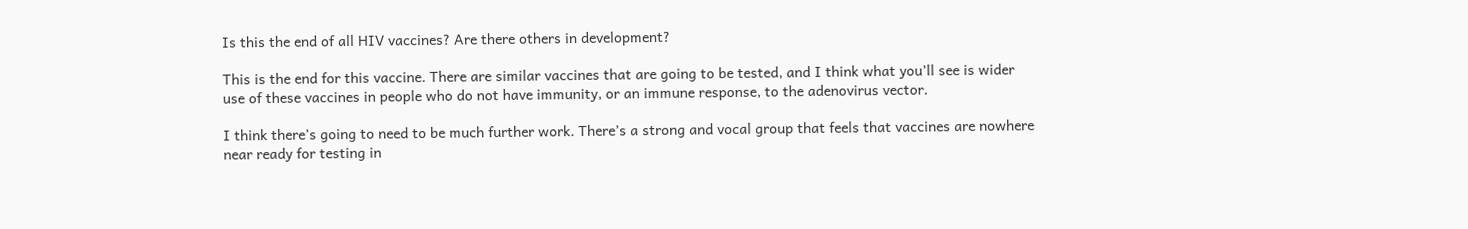Is this the end of all HIV vaccines? Are there others in development?

This is the end for this vaccine. There are similar vaccines that are going to be tested, and I think what you’ll see is wider use of these vaccines in people who do not have immunity, or an immune response, to the adenovirus vector.

I think there’s going to need to be much further work. There’s a strong and vocal group that feels that vaccines are nowhere near ready for testing in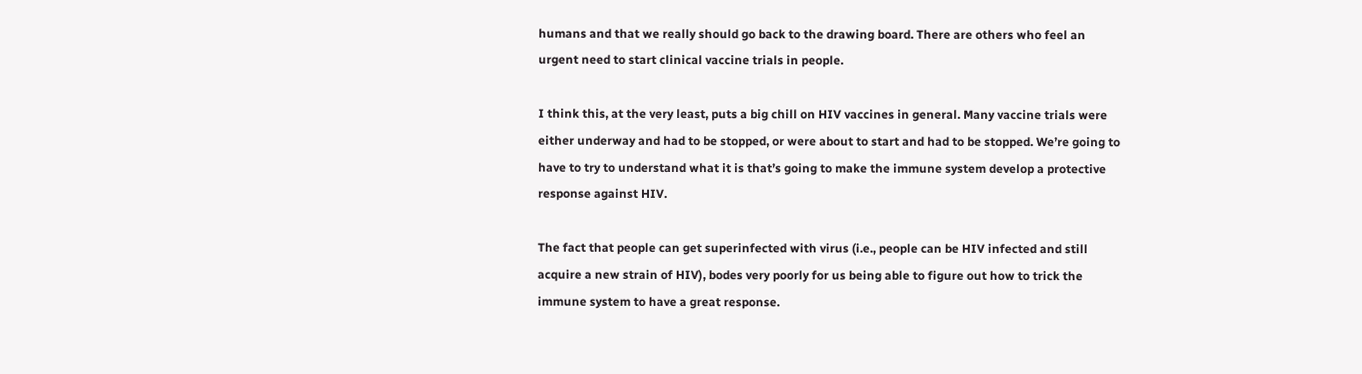humans and that we really should go back to the drawing board. There are others who feel an urgent need to start clinical vaccine trials in people.

I think this, at the very least, puts a big chill on HIV vaccines in general. Many vaccine trials were either underway and had to be stopped, or were about to start and had to be stopped. We’re going to have to try to understand what it is that’s going to make the immune system develop a protective response against HIV.

The fact that people can get superinfected with virus (i.e., people can be HIV infected and still acquire a new strain of HIV), bodes very poorly for us being able to figure out how to trick the immune system to have a great response.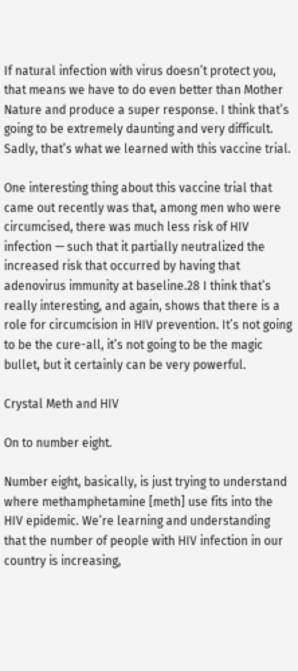If natural infection with virus doesn’t protect you, that means we have to do even better than Mother Nature and produce a super response. I think that’s going to be extremely daunting and very difficult. Sadly, that’s what we learned with this vaccine trial.

One interesting thing about this vaccine trial that came out recently was that, among men who were circumcised, there was much less risk of HIV infection — such that it partially neutralized the increased risk that occurred by having that adenovirus immunity at baseline.28 I think that’s really interesting, and again, shows that there is a role for circumcision in HIV prevention. It’s not going to be the cure-all, it’s not going to be the magic bullet, but it certainly can be very powerful.

Crystal Meth and HIV

On to number eight.

Number eight, basically, is just trying to understand where methamphetamine [meth] use fits into the HIV epidemic. We’re learning and understanding that the number of people with HIV infection in our country is increasing,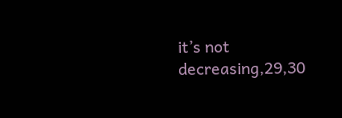it’s not decreasing,29,30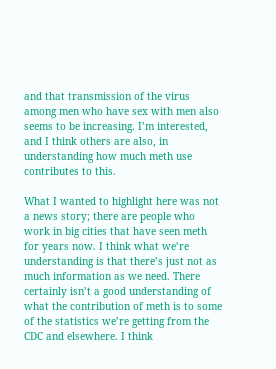and that transmission of the virus among men who have sex with men also seems to be increasing. I’m interested, and I think others are also, in understanding how much meth use contributes to this.

What I wanted to highlight here was not a news story; there are people who work in big cities that have seen meth for years now. I think what we’re understanding is that there’s just not as much information as we need. There certainly isn’t a good understanding of what the contribution of meth is to some of the statistics we’re getting from the CDC and elsewhere. I think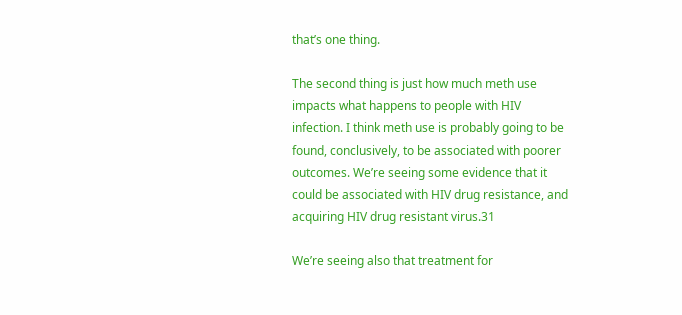that’s one thing.

The second thing is just how much meth use impacts what happens to people with HIV infection. I think meth use is probably going to be found, conclusively, to be associated with poorer outcomes. We’re seeing some evidence that it could be associated with HIV drug resistance, and acquiring HIV drug resistant virus.31

We’re seeing also that treatment for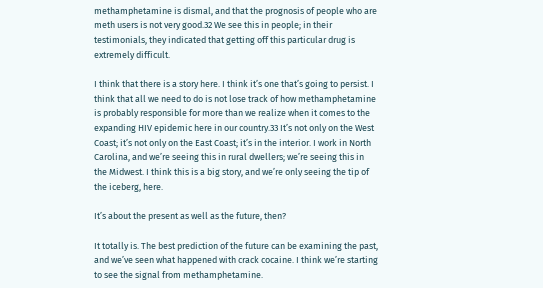methamphetamine is dismal, and that the prognosis of people who are meth users is not very good.32 We see this in people; in their testimonials, they indicated that getting off this particular drug is extremely difficult.

I think that there is a story here. I think it’s one that’s going to persist. I think that all we need to do is not lose track of how methamphetamine is probably responsible for more than we realize when it comes to the expanding HIV epidemic here in our country.33 It’s not only on the West Coast; it’s not only on the East Coast; it’s in the interior. I work in North Carolina, and we’re seeing this in rural dwellers; we’re seeing this in the Midwest. I think this is a big story, and we’re only seeing the tip of the iceberg, here.

It’s about the present as well as the future, then?

It totally is. The best prediction of the future can be examining the past, and we’ve seen what happened with crack cocaine. I think we’re starting to see the signal from methamphetamine.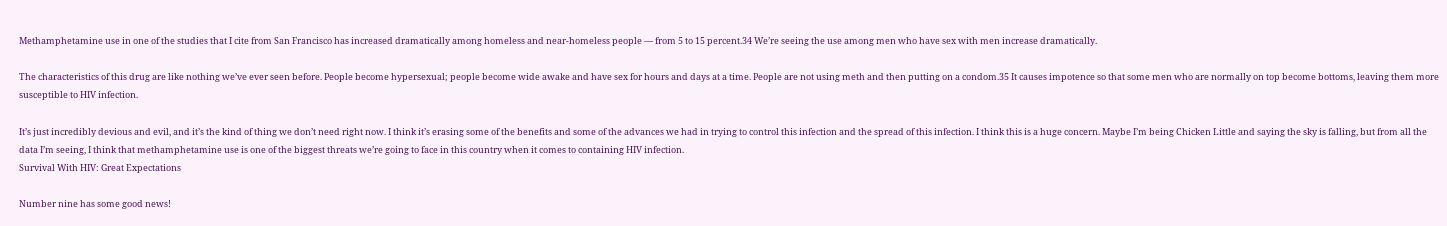Methamphetamine use in one of the studies that I cite from San Francisco has increased dramatically among homeless and near-homeless people — from 5 to 15 percent.34 We’re seeing the use among men who have sex with men increase dramatically.

The characteristics of this drug are like nothing we’ve ever seen before. People become hypersexual; people become wide awake and have sex for hours and days at a time. People are not using meth and then putting on a condom.35 It causes impotence so that some men who are normally on top become bottoms, leaving them more susceptible to HIV infection.

It’s just incredibly devious and evil, and it’s the kind of thing we don’t need right now. I think it’s erasing some of the benefits and some of the advances we had in trying to control this infection and the spread of this infection. I think this is a huge concern. Maybe I’m being Chicken Little and saying the sky is falling, but from all the data I’m seeing, I think that methamphetamine use is one of the biggest threats we’re going to face in this country when it comes to containing HIV infection.
Survival With HIV: Great Expectations

Number nine has some good news!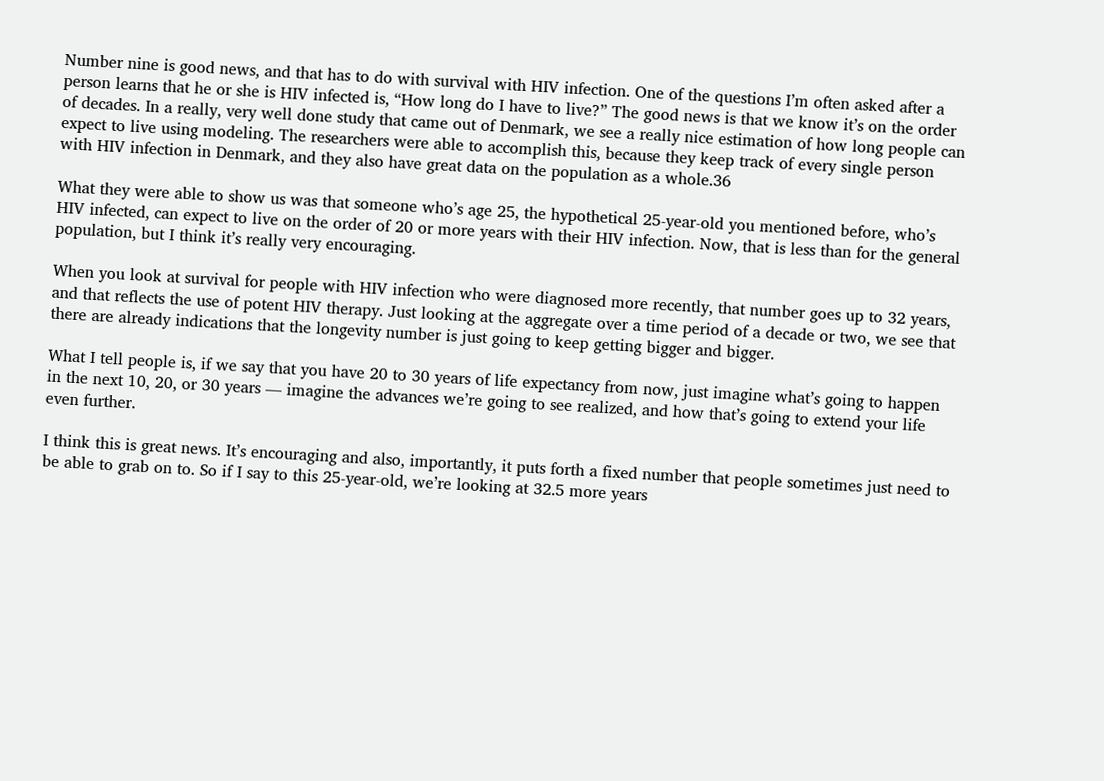Number nine is good news, and that has to do with survival with HIV infection. One of the questions I’m often asked after a person learns that he or she is HIV infected is, “How long do I have to live?” The good news is that we know it’s on the order of decades. In a really, very well done study that came out of Denmark, we see a really nice estimation of how long people can expect to live using modeling. The researchers were able to accomplish this, because they keep track of every single person with HIV infection in Denmark, and they also have great data on the population as a whole.36

What they were able to show us was that someone who’s age 25, the hypothetical 25-year-old you mentioned before, who’s HIV infected, can expect to live on the order of 20 or more years with their HIV infection. Now, that is less than for the general population, but I think it’s really very encouraging.

When you look at survival for people with HIV infection who were diagnosed more recently, that number goes up to 32 years, and that reflects the use of potent HIV therapy. Just looking at the aggregate over a time period of a decade or two, we see that there are already indications that the longevity number is just going to keep getting bigger and bigger.

What I tell people is, if we say that you have 20 to 30 years of life expectancy from now, just imagine what’s going to happen in the next 10, 20, or 30 years — imagine the advances we’re going to see realized, and how that’s going to extend your life even further.

I think this is great news. It’s encouraging and also, importantly, it puts forth a fixed number that people sometimes just need to be able to grab on to. So if I say to this 25-year-old, we’re looking at 32.5 more years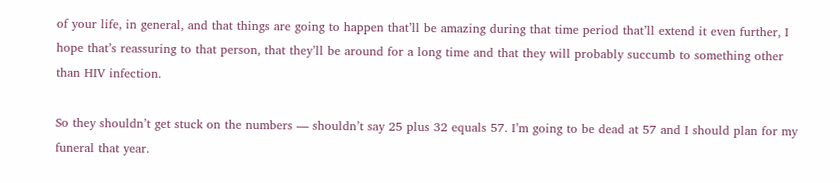of your life, in general, and that things are going to happen that’ll be amazing during that time period that’ll extend it even further, I hope that’s reassuring to that person, that they’ll be around for a long time and that they will probably succumb to something other than HIV infection.

So they shouldn’t get stuck on the numbers — shouldn’t say 25 plus 32 equals 57. I’m going to be dead at 57 and I should plan for my funeral that year.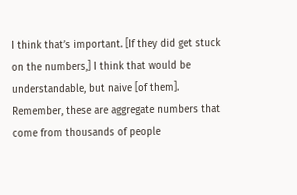I think that’s important. [If they did get stuck on the numbers,] I think that would be understandable, but naive [of them]. Remember, these are aggregate numbers that come from thousands of people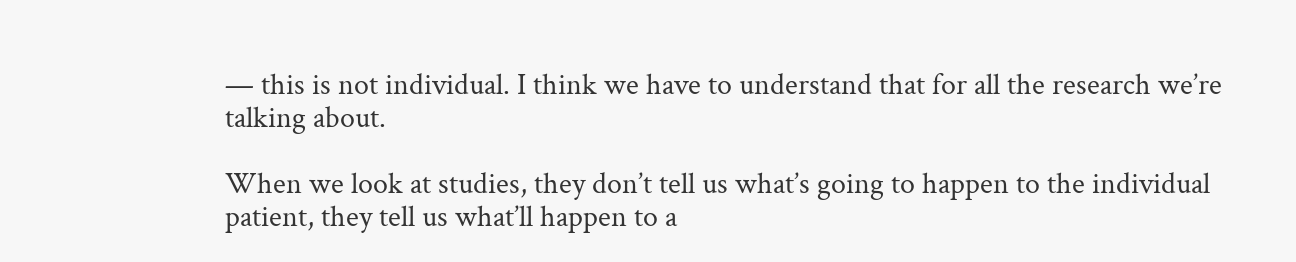— this is not individual. I think we have to understand that for all the research we’re talking about.

When we look at studies, they don’t tell us what’s going to happen to the individual patient, they tell us what’ll happen to a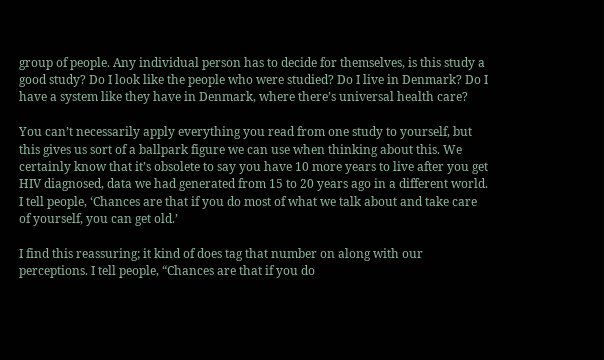group of people. Any individual person has to decide for themselves, is this study a good study? Do I look like the people who were studied? Do I live in Denmark? Do I have a system like they have in Denmark, where there’s universal health care?

You can’t necessarily apply everything you read from one study to yourself, but this gives us sort of a ballpark figure we can use when thinking about this. We certainly know that it’s obsolete to say you have 10 more years to live after you get HIV diagnosed, data we had generated from 15 to 20 years ago in a different world.
I tell people, ‘Chances are that if you do most of what we talk about and take care of yourself, you can get old.’

I find this reassuring; it kind of does tag that number on along with our perceptions. I tell people, “Chances are that if you do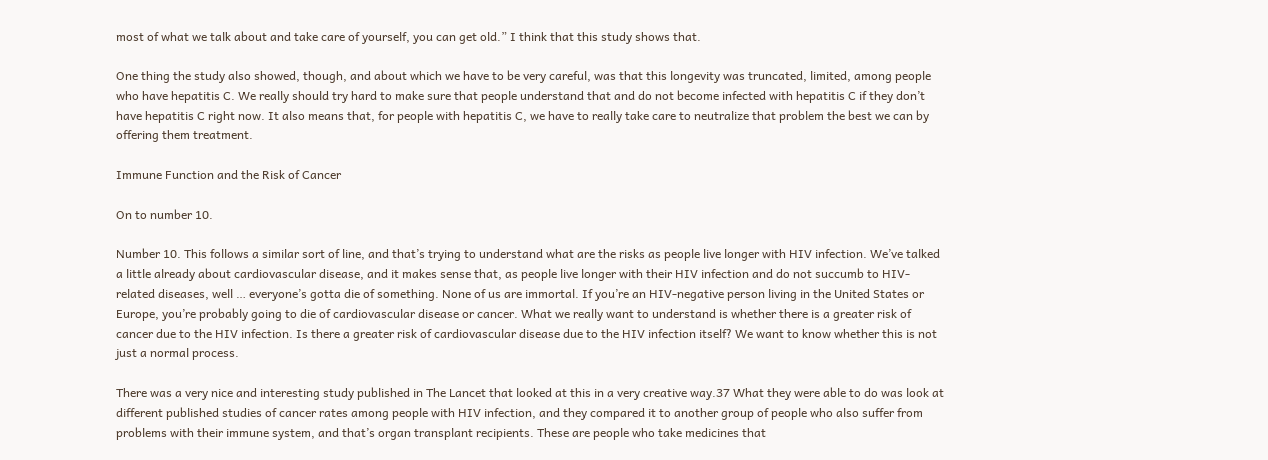most of what we talk about and take care of yourself, you can get old.” I think that this study shows that.

One thing the study also showed, though, and about which we have to be very careful, was that this longevity was truncated, limited, among people who have hepatitis C. We really should try hard to make sure that people understand that and do not become infected with hepatitis C if they don’t have hepatitis C right now. It also means that, for people with hepatitis C, we have to really take care to neutralize that problem the best we can by offering them treatment.

Immune Function and the Risk of Cancer

On to number 10.

Number 10. This follows a similar sort of line, and that’s trying to understand what are the risks as people live longer with HIV infection. We’ve talked a little already about cardiovascular disease, and it makes sense that, as people live longer with their HIV infection and do not succumb to HIV-related diseases, well … everyone’s gotta die of something. None of us are immortal. If you’re an HIV-negative person living in the United States or Europe, you’re probably going to die of cardiovascular disease or cancer. What we really want to understand is whether there is a greater risk of cancer due to the HIV infection. Is there a greater risk of cardiovascular disease due to the HIV infection itself? We want to know whether this is not just a normal process.

There was a very nice and interesting study published in The Lancet that looked at this in a very creative way.37 What they were able to do was look at different published studies of cancer rates among people with HIV infection, and they compared it to another group of people who also suffer from problems with their immune system, and that’s organ transplant recipients. These are people who take medicines that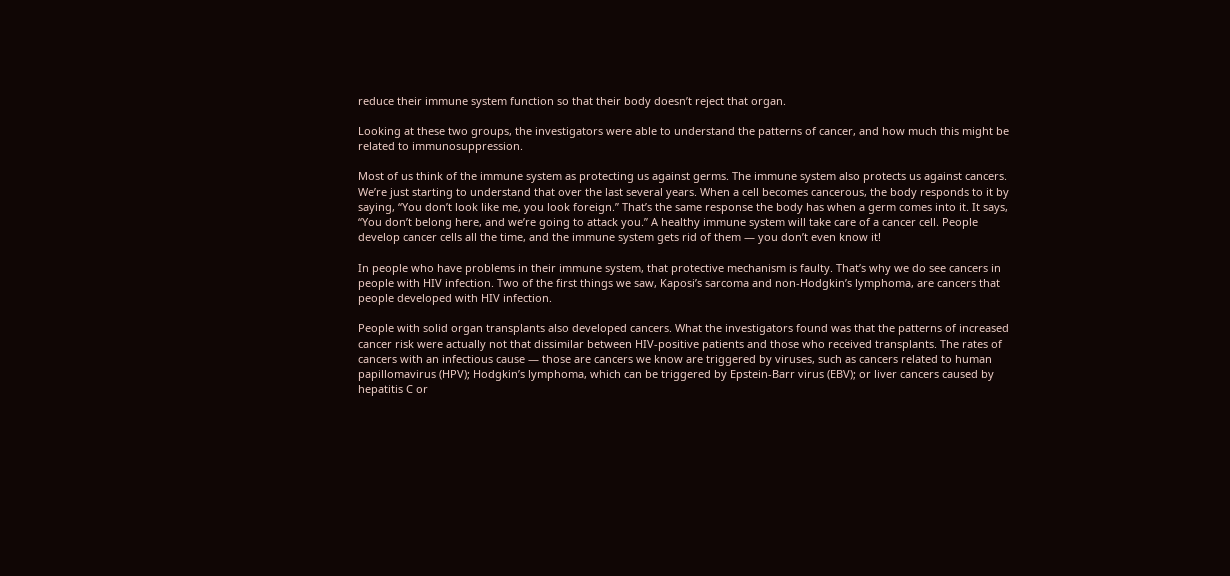reduce their immune system function so that their body doesn’t reject that organ.

Looking at these two groups, the investigators were able to understand the patterns of cancer, and how much this might be related to immunosuppression.

Most of us think of the immune system as protecting us against germs. The immune system also protects us against cancers. We’re just starting to understand that over the last several years. When a cell becomes cancerous, the body responds to it by saying, “You don’t look like me, you look foreign.” That’s the same response the body has when a germ comes into it. It says, “You don’t belong here, and we’re going to attack you.” A healthy immune system will take care of a cancer cell. People develop cancer cells all the time, and the immune system gets rid of them — you don’t even know it!

In people who have problems in their immune system, that protective mechanism is faulty. That’s why we do see cancers in people with HIV infection. Two of the first things we saw, Kaposi’s sarcoma and non-Hodgkin’s lymphoma, are cancers that people developed with HIV infection.

People with solid organ transplants also developed cancers. What the investigators found was that the patterns of increased cancer risk were actually not that dissimilar between HIV-positive patients and those who received transplants. The rates of cancers with an infectious cause — those are cancers we know are triggered by viruses, such as cancers related to human papillomavirus (HPV); Hodgkin’s lymphoma, which can be triggered by Epstein-Barr virus (EBV); or liver cancers caused by hepatitis C or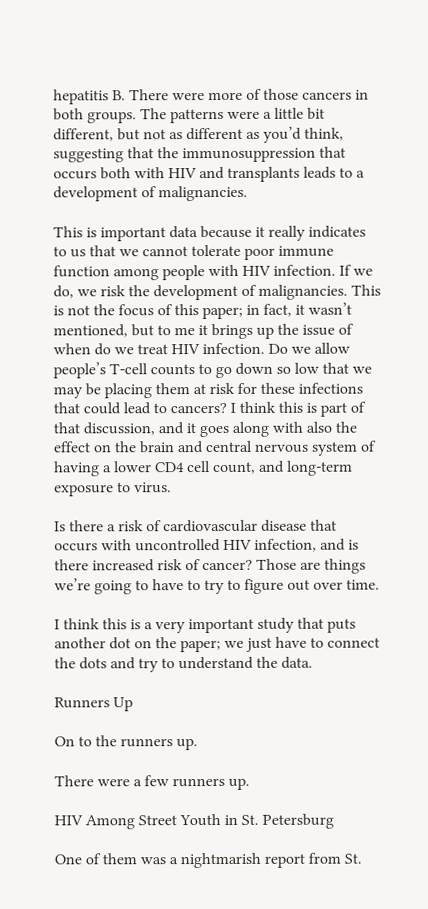hepatitis B. There were more of those cancers in both groups. The patterns were a little bit different, but not as different as you’d think, suggesting that the immunosuppression that occurs both with HIV and transplants leads to a development of malignancies.

This is important data because it really indicates to us that we cannot tolerate poor immune function among people with HIV infection. If we do, we risk the development of malignancies. This is not the focus of this paper; in fact, it wasn’t mentioned, but to me it brings up the issue of when do we treat HIV infection. Do we allow people’s T-cell counts to go down so low that we may be placing them at risk for these infections that could lead to cancers? I think this is part of that discussion, and it goes along with also the effect on the brain and central nervous system of having a lower CD4 cell count, and long-term exposure to virus.

Is there a risk of cardiovascular disease that occurs with uncontrolled HIV infection, and is there increased risk of cancer? Those are things we’re going to have to try to figure out over time.

I think this is a very important study that puts another dot on the paper; we just have to connect the dots and try to understand the data.

Runners Up

On to the runners up.

There were a few runners up.

HIV Among Street Youth in St. Petersburg

One of them was a nightmarish report from St.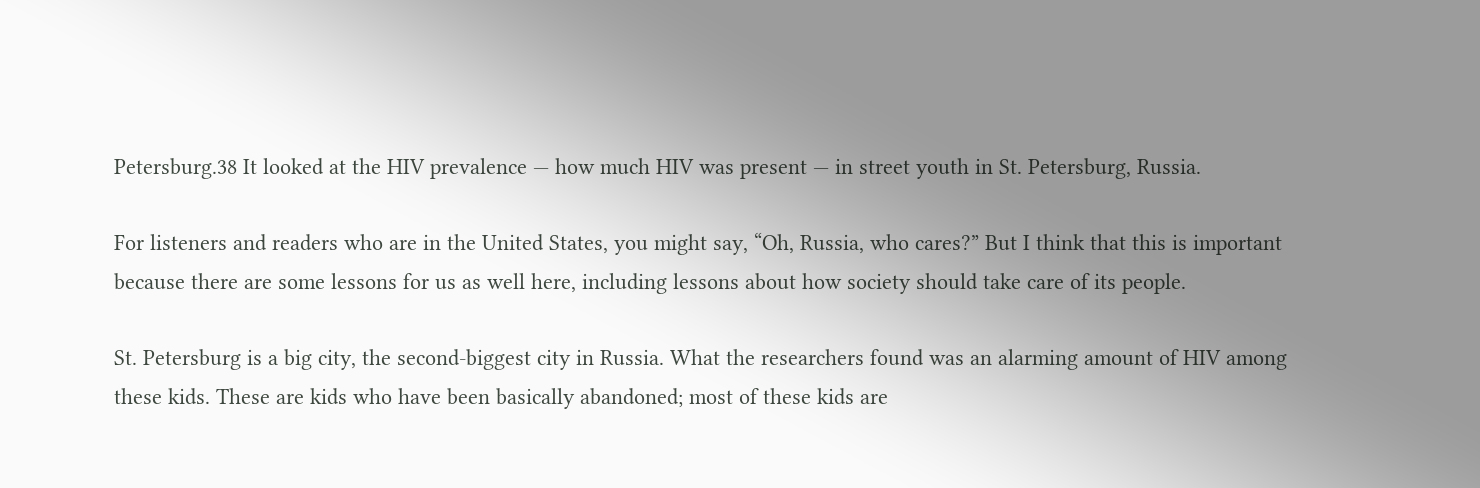Petersburg.38 It looked at the HIV prevalence — how much HIV was present — in street youth in St. Petersburg, Russia.

For listeners and readers who are in the United States, you might say, “Oh, Russia, who cares?” But I think that this is important because there are some lessons for us as well here, including lessons about how society should take care of its people.

St. Petersburg is a big city, the second-biggest city in Russia. What the researchers found was an alarming amount of HIV among these kids. These are kids who have been basically abandoned; most of these kids are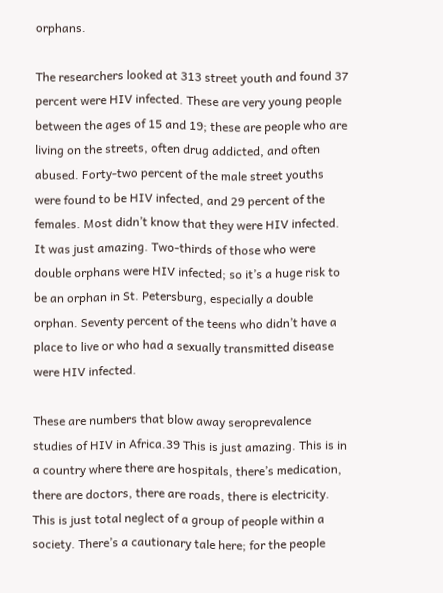orphans.

The researchers looked at 313 street youth and found 37 percent were HIV infected. These are very young people between the ages of 15 and 19; these are people who are living on the streets, often drug addicted, and often abused. Forty-two percent of the male street youths were found to be HIV infected, and 29 percent of the females. Most didn’t know that they were HIV infected. It was just amazing. Two-thirds of those who were double orphans were HIV infected; so it’s a huge risk to be an orphan in St. Petersburg, especially a double orphan. Seventy percent of the teens who didn’t have a place to live or who had a sexually transmitted disease were HIV infected.

These are numbers that blow away seroprevalence studies of HIV in Africa.39 This is just amazing. This is in a country where there are hospitals, there’s medication, there are doctors, there are roads, there is electricity. This is just total neglect of a group of people within a society. There’s a cautionary tale here; for the people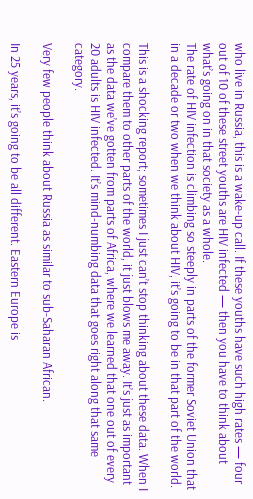who live in Russia, this is a wake-up call. If these youths have such high rates — four out of 10 of these street youths are HIV infected — then you have to think about what’s going on in that society as a whole.
The rate of HIV infection is climbing so steeply in parts of the former Soviet Union that in a decade or two when we think about HIV, it’s going to be in that part of the world.

This is a shocking report; sometimes I just can’t stop thinking about these data. When I compare them to other parts of the world, it just blows me away. It’s just as important as the data we’ve gotten from parts of Africa, where we learned that one out of every 20 adults is HIV infected. It’s mind-numbing data that goes right along that same category.

Very few people think about Russia as similar to sub-Saharan African.

In 25 years, it’s going to be all different. Eastern Europe is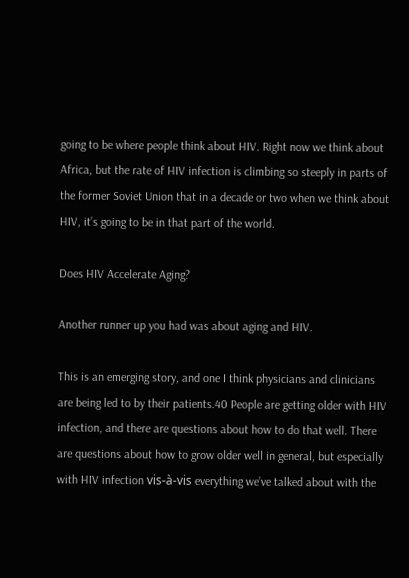going to be where people think about HIV. Right now we think about Africa, but the rate of HIV infection is climbing so steeply in parts of the former Soviet Union that in a decade or two when we think about HIV, it’s going to be in that part of the world.

Does HIV Accelerate Aging?

Another runner up you had was about aging and HIV.

This is an emerging story, and one I think physicians and clinicians are being led to by their patients.40 People are getting older with HIV infection, and there are questions about how to do that well. There are questions about how to grow older well in general, but especially with HIV infection vis-à-vis everything we’ve talked about with the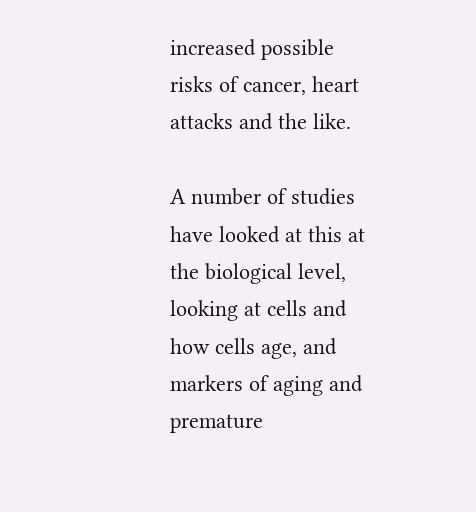increased possible risks of cancer, heart attacks and the like.

A number of studies have looked at this at the biological level, looking at cells and how cells age, and markers of aging and premature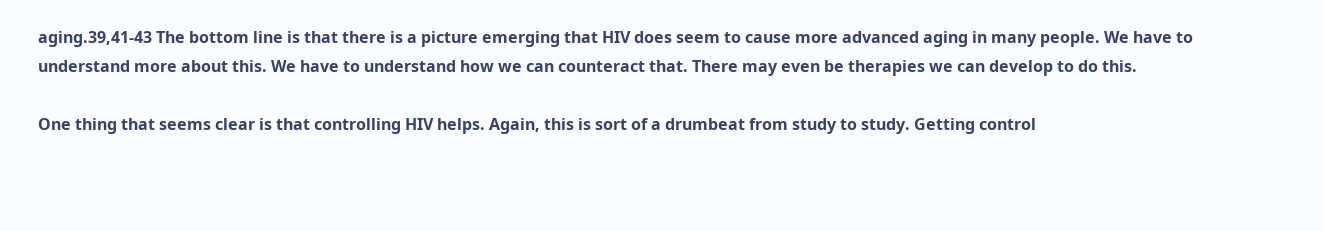aging.39,41-43 The bottom line is that there is a picture emerging that HIV does seem to cause more advanced aging in many people. We have to understand more about this. We have to understand how we can counteract that. There may even be therapies we can develop to do this.

One thing that seems clear is that controlling HIV helps. Again, this is sort of a drumbeat from study to study. Getting control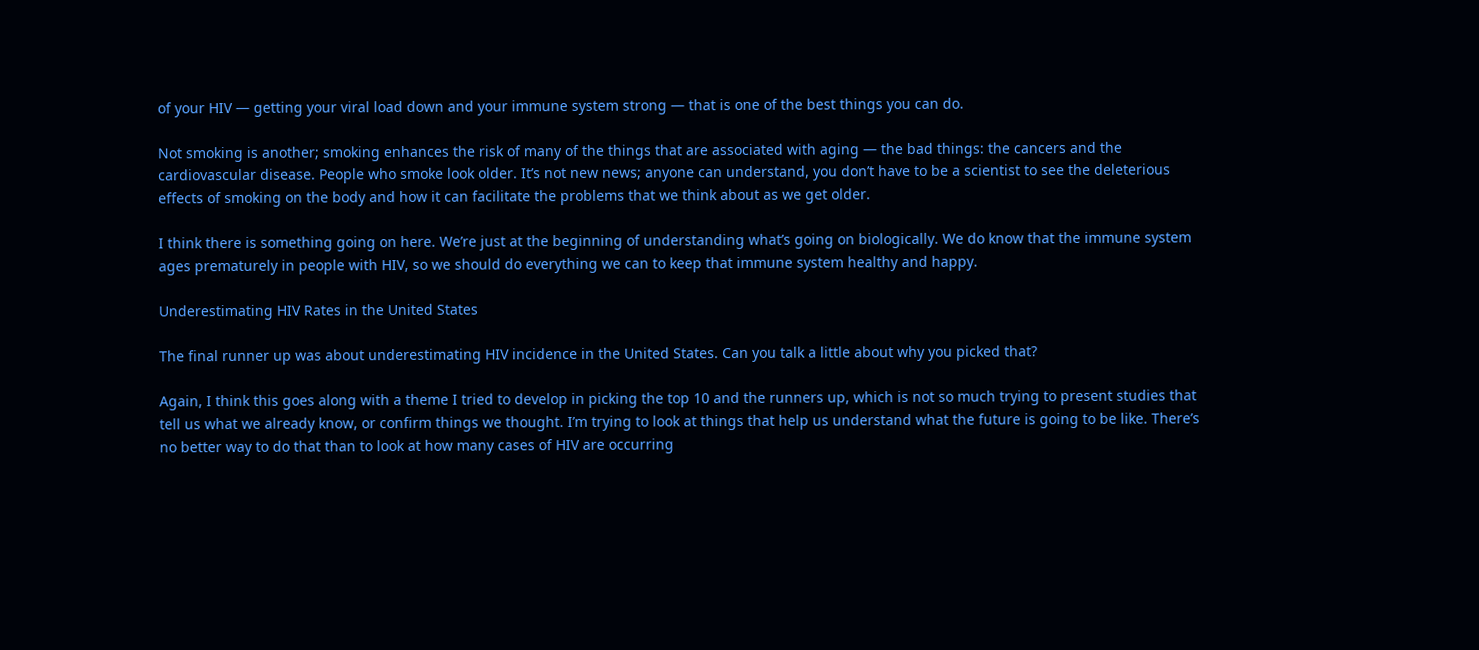of your HIV — getting your viral load down and your immune system strong — that is one of the best things you can do.

Not smoking is another; smoking enhances the risk of many of the things that are associated with aging — the bad things: the cancers and the cardiovascular disease. People who smoke look older. It’s not new news; anyone can understand, you don’t have to be a scientist to see the deleterious effects of smoking on the body and how it can facilitate the problems that we think about as we get older.

I think there is something going on here. We’re just at the beginning of understanding what’s going on biologically. We do know that the immune system ages prematurely in people with HIV, so we should do everything we can to keep that immune system healthy and happy.

Underestimating HIV Rates in the United States

The final runner up was about underestimating HIV incidence in the United States. Can you talk a little about why you picked that?

Again, I think this goes along with a theme I tried to develop in picking the top 10 and the runners up, which is not so much trying to present studies that tell us what we already know, or confirm things we thought. I’m trying to look at things that help us understand what the future is going to be like. There’s no better way to do that than to look at how many cases of HIV are occurring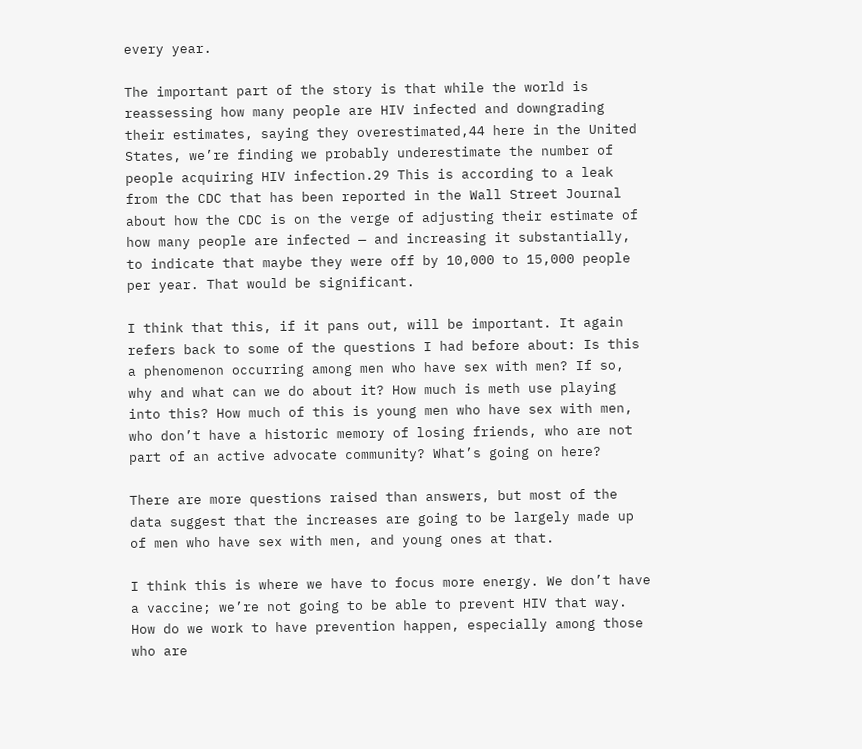every year.

The important part of the story is that while the world is reassessing how many people are HIV infected and downgrading their estimates, saying they overestimated,44 here in the United States, we’re finding we probably underestimate the number of people acquiring HIV infection.29 This is according to a leak from the CDC that has been reported in the Wall Street Journal about how the CDC is on the verge of adjusting their estimate of how many people are infected — and increasing it substantially, to indicate that maybe they were off by 10,000 to 15,000 people per year. That would be significant.

I think that this, if it pans out, will be important. It again refers back to some of the questions I had before about: Is this a phenomenon occurring among men who have sex with men? If so, why and what can we do about it? How much is meth use playing into this? How much of this is young men who have sex with men, who don’t have a historic memory of losing friends, who are not part of an active advocate community? What’s going on here?

There are more questions raised than answers, but most of the data suggest that the increases are going to be largely made up of men who have sex with men, and young ones at that.

I think this is where we have to focus more energy. We don’t have a vaccine; we’re not going to be able to prevent HIV that way. How do we work to have prevention happen, especially among those who are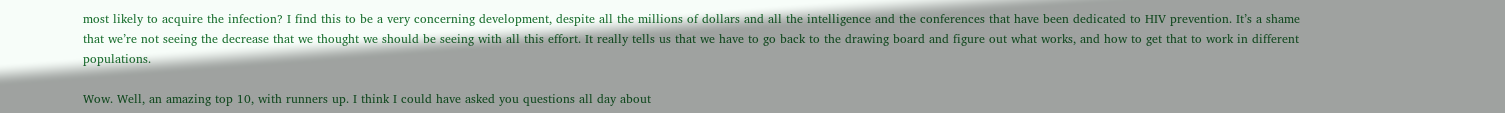most likely to acquire the infection? I find this to be a very concerning development, despite all the millions of dollars and all the intelligence and the conferences that have been dedicated to HIV prevention. It’s a shame that we’re not seeing the decrease that we thought we should be seeing with all this effort. It really tells us that we have to go back to the drawing board and figure out what works, and how to get that to work in different populations.

Wow. Well, an amazing top 10, with runners up. I think I could have asked you questions all day about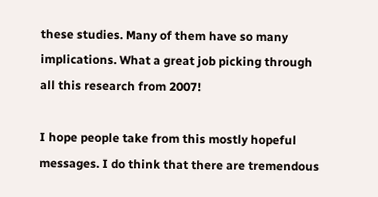these studies. Many of them have so many implications. What a great job picking through all this research from 2007!

I hope people take from this mostly hopeful messages. I do think that there are tremendous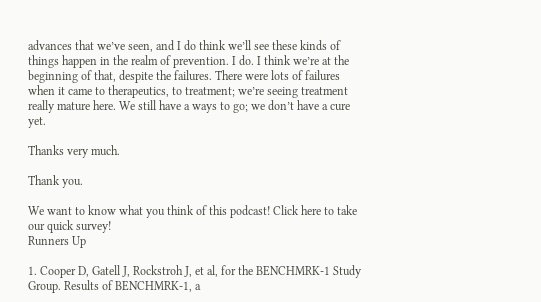advances that we’ve seen, and I do think we’ll see these kinds of things happen in the realm of prevention. I do. I think we’re at the beginning of that, despite the failures. There were lots of failures when it came to therapeutics, to treatment; we’re seeing treatment really mature here. We still have a ways to go; we don’t have a cure yet.

Thanks very much.

Thank you.

We want to know what you think of this podcast! Click here to take our quick survey!
Runners Up

1. Cooper D, Gatell J, Rockstroh J, et al, for the BENCHMRK-1 Study Group. Results of BENCHMRK-1, a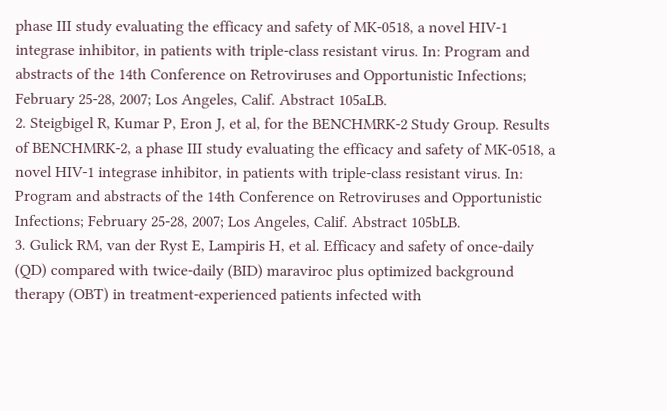phase III study evaluating the efficacy and safety of MK-0518, a novel HIV-1 integrase inhibitor, in patients with triple-class resistant virus. In: Program and abstracts of the 14th Conference on Retroviruses and Opportunistic Infections; February 25-28, 2007; Los Angeles, Calif. Abstract 105aLB.
2. Steigbigel R, Kumar P, Eron J, et al, for the BENCHMRK-2 Study Group. Results of BENCHMRK-2, a phase III study evaluating the efficacy and safety of MK-0518, a novel HIV-1 integrase inhibitor, in patients with triple-class resistant virus. In: Program and abstracts of the 14th Conference on Retroviruses and Opportunistic Infections; February 25-28, 2007; Los Angeles, Calif. Abstract 105bLB.
3. Gulick RM, van der Ryst E, Lampiris H, et al. Efficacy and safety of once-daily (QD) compared with twice-daily (BID) maraviroc plus optimized background therapy (OBT) in treatment-experienced patients infected with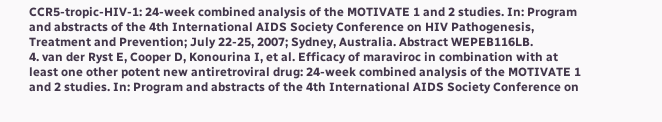CCR5-tropic-HIV-1: 24-week combined analysis of the MOTIVATE 1 and 2 studies. In: Program and abstracts of the 4th International AIDS Society Conference on HIV Pathogenesis, Treatment and Prevention; July 22-25, 2007; Sydney, Australia. Abstract WEPEB116LB.
4. van der Ryst E, Cooper D, Konourina I, et al. Efficacy of maraviroc in combination with at least one other potent new antiretroviral drug: 24-week combined analysis of the MOTIVATE 1 and 2 studies. In: Program and abstracts of the 4th International AIDS Society Conference on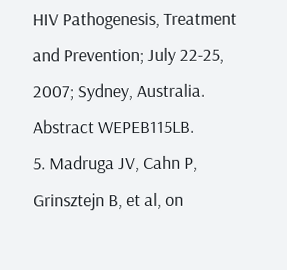HIV Pathogenesis, Treatment and Prevention; July 22-25, 2007; Sydney, Australia. Abstract WEPEB115LB.
5. Madruga JV, Cahn P, Grinsztejn B, et al, on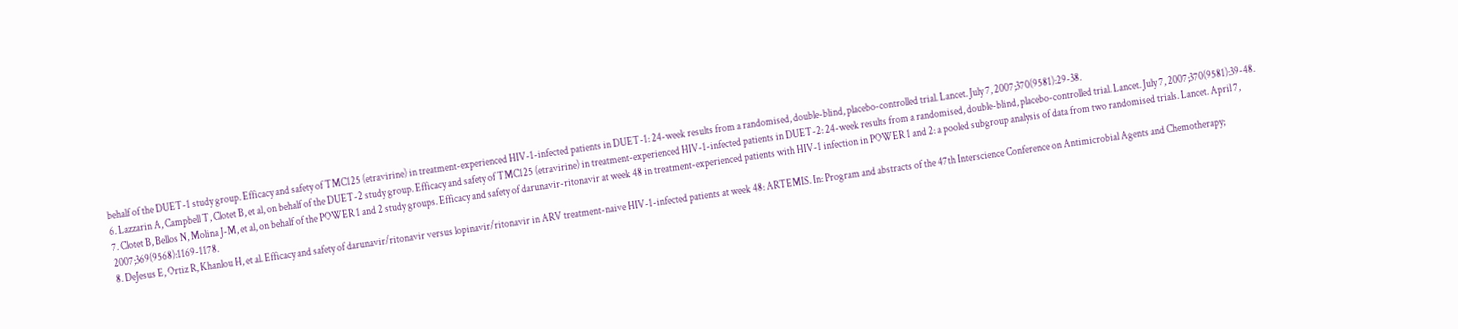behalf of the DUET-1 study group. Efficacy and safety of TMC125 (etravirine) in treatment-experienced HIV-1-infected patients in DUET-1: 24-week results from a randomised, double-blind, placebo-controlled trial. Lancet. July 7, 2007;370(9581):29-38.
6. Lazzarin A, Campbell T, Clotet B, et al, on behalf of the DUET-2 study group. Efficacy and safety of TMC125 (etravirine) in treatment-experienced HIV-1-infected patients in DUET-2: 24-week results from a randomised, double-blind, placebo-controlled trial. Lancet. July 7, 2007;370(9581):39-48.
7. Clotet B, Bellos N, Molina J-M, et al, on behalf of the POWER 1 and 2 study groups. Efficacy and safety of darunavir-ritonavir at week 48 in treatment-experienced patients with HIV-1 infection in POWER 1 and 2: a pooled subgroup analysis of data from two randomised trials. Lancet. April 7, 2007;369(9568):1169-1178.
8. DeJesus E, Ortiz R, Khanlou H, et al. Efficacy and safety of darunavir/ritonavir versus lopinavir/ritonavir in ARV treatment-naive HIV-1-infected patients at week 48: ARTEMIS. In: Program and abstracts of the 47th Interscience Conference on Antimicrobial Agents and Chemotherapy;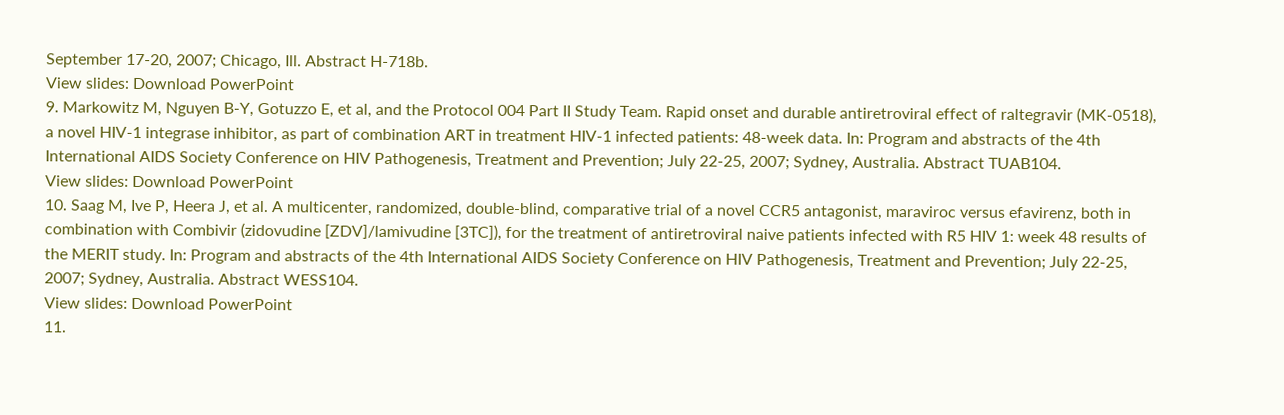September 17-20, 2007; Chicago, Ill. Abstract H-718b.
View slides: Download PowerPoint
9. Markowitz M, Nguyen B-Y, Gotuzzo E, et al, and the Protocol 004 Part II Study Team. Rapid onset and durable antiretroviral effect of raltegravir (MK-0518), a novel HIV-1 integrase inhibitor, as part of combination ART in treatment HIV-1 infected patients: 48-week data. In: Program and abstracts of the 4th International AIDS Society Conference on HIV Pathogenesis, Treatment and Prevention; July 22-25, 2007; Sydney, Australia. Abstract TUAB104.
View slides: Download PowerPoint
10. Saag M, Ive P, Heera J, et al. A multicenter, randomized, double-blind, comparative trial of a novel CCR5 antagonist, maraviroc versus efavirenz, both in combination with Combivir (zidovudine [ZDV]/lamivudine [3TC]), for the treatment of antiretroviral naive patients infected with R5 HIV 1: week 48 results of the MERIT study. In: Program and abstracts of the 4th International AIDS Society Conference on HIV Pathogenesis, Treatment and Prevention; July 22-25, 2007; Sydney, Australia. Abstract WESS104.
View slides: Download PowerPoint
11.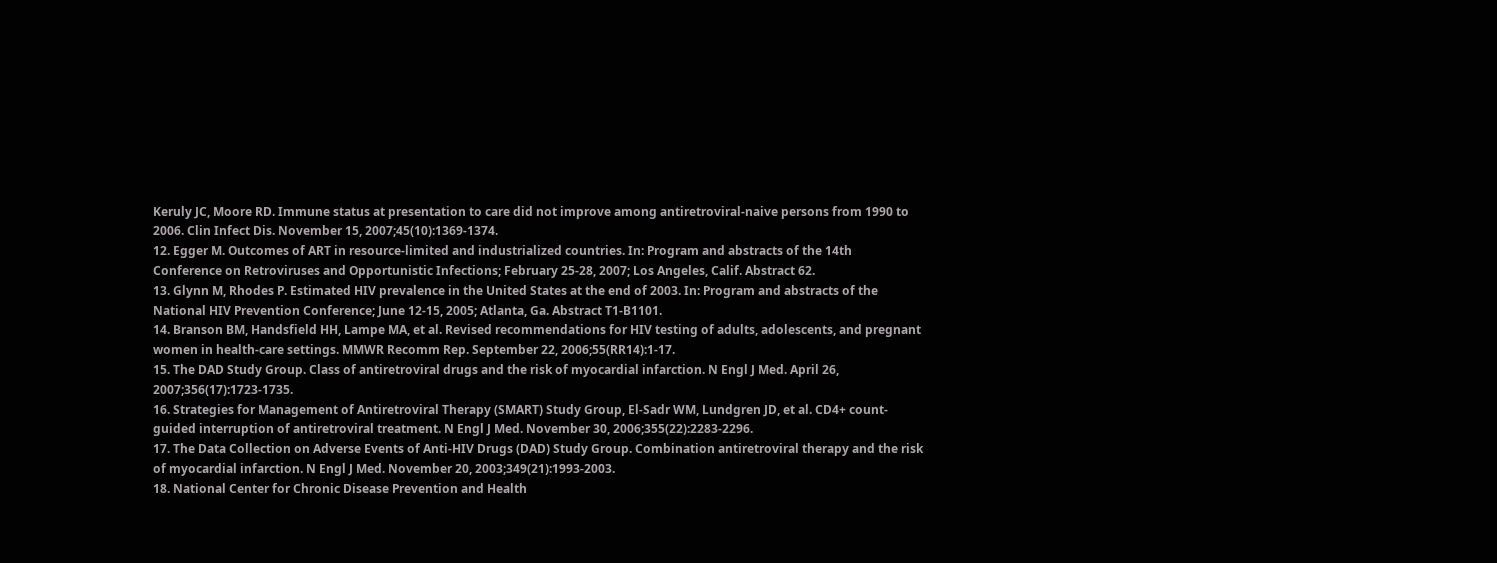Keruly JC, Moore RD. Immune status at presentation to care did not improve among antiretroviral-naive persons from 1990 to 2006. Clin Infect Dis. November 15, 2007;45(10):1369-1374.
12. Egger M. Outcomes of ART in resource-limited and industrialized countries. In: Program and abstracts of the 14th Conference on Retroviruses and Opportunistic Infections; February 25-28, 2007; Los Angeles, Calif. Abstract 62.
13. Glynn M, Rhodes P. Estimated HIV prevalence in the United States at the end of 2003. In: Program and abstracts of the National HIV Prevention Conference; June 12-15, 2005; Atlanta, Ga. Abstract T1-B1101.
14. Branson BM, Handsfield HH, Lampe MA, et al. Revised recommendations for HIV testing of adults, adolescents, and pregnant women in health-care settings. MMWR Recomm Rep. September 22, 2006;55(RR14):1-17.
15. The DAD Study Group. Class of antiretroviral drugs and the risk of myocardial infarction. N Engl J Med. April 26, 2007;356(17):1723-1735.
16. Strategies for Management of Antiretroviral Therapy (SMART) Study Group, El-Sadr WM, Lundgren JD, et al. CD4+ count-guided interruption of antiretroviral treatment. N Engl J Med. November 30, 2006;355(22):2283-2296.
17. The Data Collection on Adverse Events of Anti-HIV Drugs (DAD) Study Group. Combination antiretroviral therapy and the risk of myocardial infarction. N Engl J Med. November 20, 2003;349(21):1993-2003.
18. National Center for Chronic Disease Prevention and Health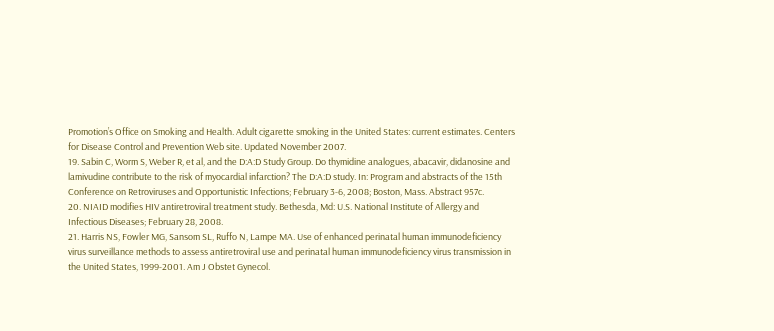Promotion’s Office on Smoking and Health. Adult cigarette smoking in the United States: current estimates. Centers for Disease Control and Prevention Web site. Updated November 2007.
19. Sabin C, Worm S, Weber R, et al, and the D:A:D Study Group. Do thymidine analogues, abacavir, didanosine and lamivudine contribute to the risk of myocardial infarction? The D:A:D study. In: Program and abstracts of the 15th Conference on Retroviruses and Opportunistic Infections; February 3-6, 2008; Boston, Mass. Abstract 957c.
20. NIAID modifies HIV antiretroviral treatment study. Bethesda, Md: U.S. National Institute of Allergy and Infectious Diseases; February 28, 2008.
21. Harris NS, Fowler MG, Sansom SL, Ruffo N, Lampe MA. Use of enhanced perinatal human immunodeficiency virus surveillance methods to assess antiretroviral use and perinatal human immunodeficiency virus transmission in the United States, 1999-2001. Am J Obstet Gynecol.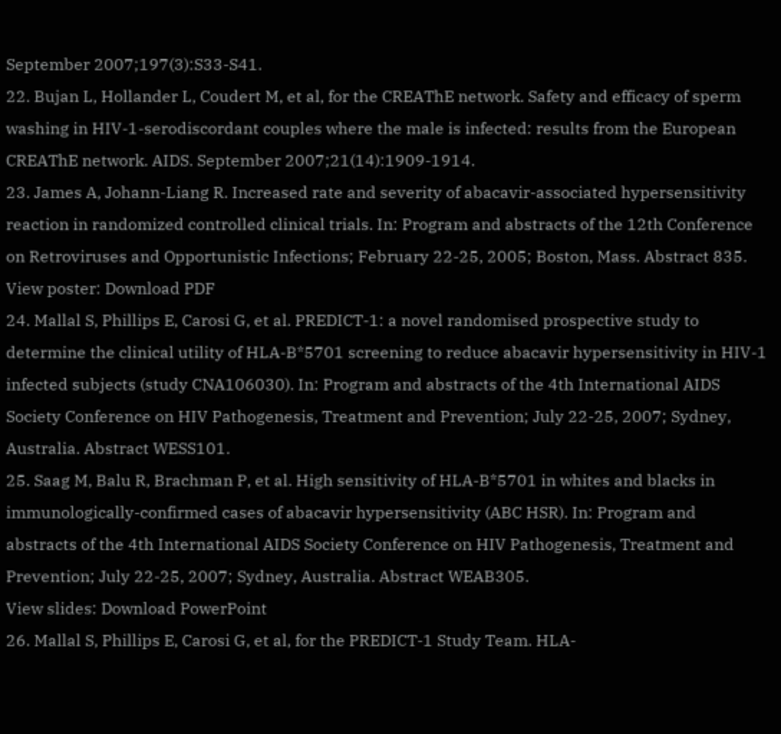September 2007;197(3):S33-S41.
22. Bujan L, Hollander L, Coudert M, et al, for the CREAThE network. Safety and efficacy of sperm washing in HIV-1-serodiscordant couples where the male is infected: results from the European CREAThE network. AIDS. September 2007;21(14):1909-1914.
23. James A, Johann-Liang R. Increased rate and severity of abacavir-associated hypersensitivity reaction in randomized controlled clinical trials. In: Program and abstracts of the 12th Conference on Retroviruses and Opportunistic Infections; February 22-25, 2005; Boston, Mass. Abstract 835.
View poster: Download PDF
24. Mallal S, Phillips E, Carosi G, et al. PREDICT-1: a novel randomised prospective study to determine the clinical utility of HLA-B*5701 screening to reduce abacavir hypersensitivity in HIV-1 infected subjects (study CNA106030). In: Program and abstracts of the 4th International AIDS Society Conference on HIV Pathogenesis, Treatment and Prevention; July 22-25, 2007; Sydney, Australia. Abstract WESS101.
25. Saag M, Balu R, Brachman P, et al. High sensitivity of HLA-B*5701 in whites and blacks in immunologically-confirmed cases of abacavir hypersensitivity (ABC HSR). In: Program and abstracts of the 4th International AIDS Society Conference on HIV Pathogenesis, Treatment and Prevention; July 22-25, 2007; Sydney, Australia. Abstract WEAB305.
View slides: Download PowerPoint
26. Mallal S, Phillips E, Carosi G, et al, for the PREDICT-1 Study Team. HLA-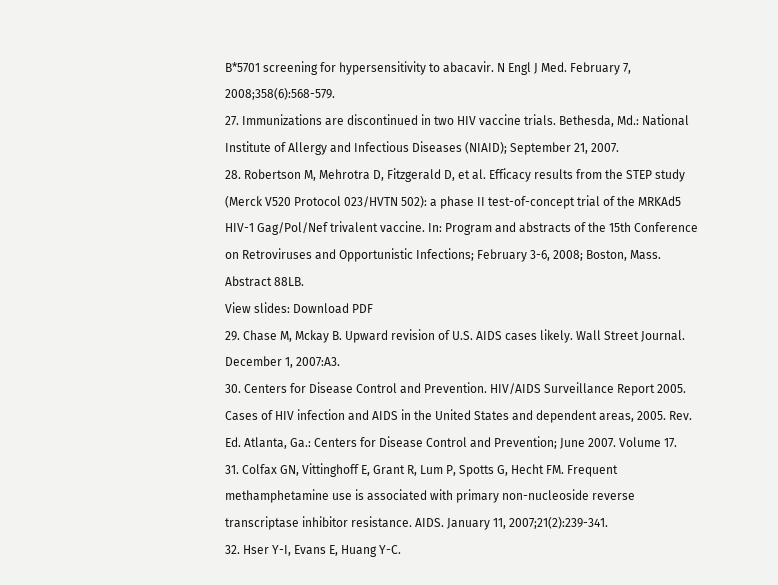B*5701 screening for hypersensitivity to abacavir. N Engl J Med. February 7, 2008;358(6):568-579.
27. Immunizations are discontinued in two HIV vaccine trials. Bethesda, Md.: National Institute of Allergy and Infectious Diseases (NIAID); September 21, 2007.
28. Robertson M, Mehrotra D, Fitzgerald D, et al. Efficacy results from the STEP study (Merck V520 Protocol 023/HVTN 502): a phase II test-of-concept trial of the MRKAd5 HIV-1 Gag/Pol/Nef trivalent vaccine. In: Program and abstracts of the 15th Conference on Retroviruses and Opportunistic Infections; February 3-6, 2008; Boston, Mass. Abstract 88LB.
View slides: Download PDF
29. Chase M, Mckay B. Upward revision of U.S. AIDS cases likely. Wall Street Journal. December 1, 2007:A3.
30. Centers for Disease Control and Prevention. HIV/AIDS Surveillance Report 2005. Cases of HIV infection and AIDS in the United States and dependent areas, 2005. Rev. Ed. Atlanta, Ga.: Centers for Disease Control and Prevention; June 2007. Volume 17.
31. Colfax GN, Vittinghoff E, Grant R, Lum P, Spotts G, Hecht FM. Frequent methamphetamine use is associated with primary non-nucleoside reverse transcriptase inhibitor resistance. AIDS. January 11, 2007;21(2):239-341.
32. Hser Y-I, Evans E, Huang Y-C.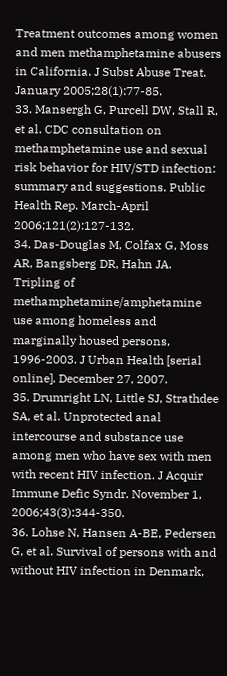Treatment outcomes among women and men methamphetamine abusers in California. J Subst Abuse Treat. January 2005;28(1):77-85.
33. Mansergh G, Purcell DW, Stall R, et al. CDC consultation on methamphetamine use and sexual risk behavior for HIV/STD infection: summary and suggestions. Public Health Rep. March-April 2006;121(2):127-132.
34. Das-Douglas M, Colfax G, Moss AR, Bangsberg DR, Hahn JA. Tripling of methamphetamine/amphetamine use among homeless and marginally housed persons, 1996-2003. J Urban Health [serial online]. December 27, 2007.
35. Drumright LN, Little SJ, Strathdee SA, et al. Unprotected anal intercourse and substance use among men who have sex with men with recent HIV infection. J Acquir Immune Defic Syndr. November 1, 2006;43(3):344-350.
36. Lohse N, Hansen A-BE, Pedersen G, et al. Survival of persons with and without HIV infection in Denmark,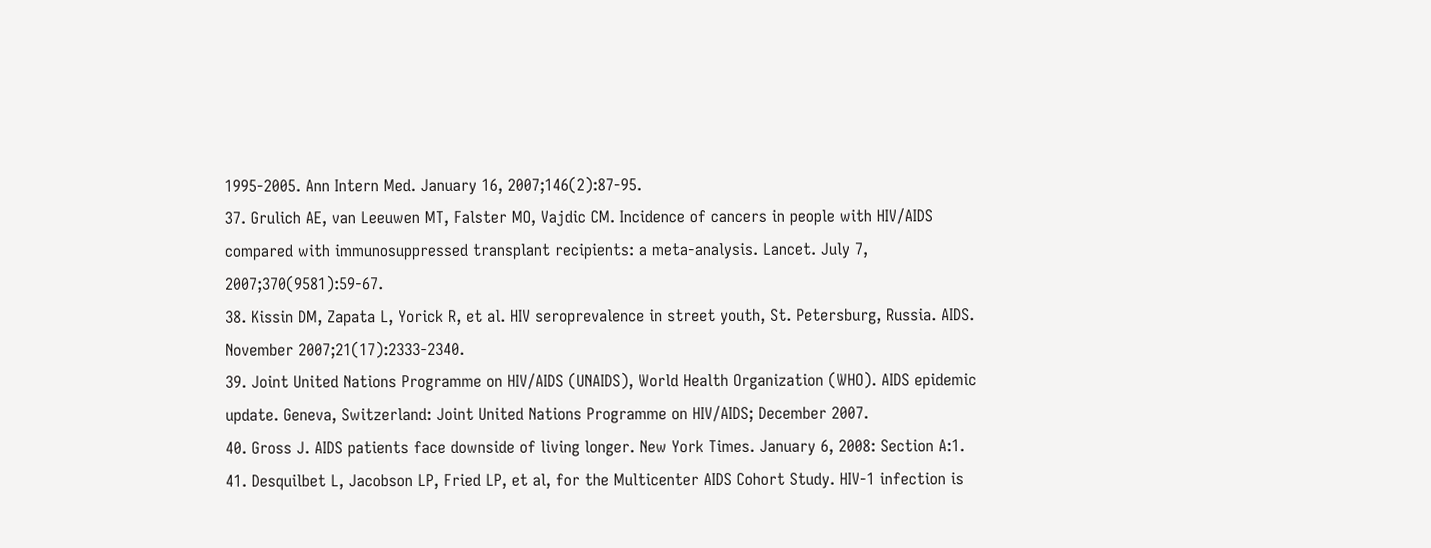1995-2005. Ann Intern Med. January 16, 2007;146(2):87-95.
37. Grulich AE, van Leeuwen MT, Falster MO, Vajdic CM. Incidence of cancers in people with HIV/AIDS compared with immunosuppressed transplant recipients: a meta-analysis. Lancet. July 7, 2007;370(9581):59-67.
38. Kissin DM, Zapata L, Yorick R, et al. HIV seroprevalence in street youth, St. Petersburg, Russia. AIDS. November 2007;21(17):2333-2340.
39. Joint United Nations Programme on HIV/AIDS (UNAIDS), World Health Organization (WHO). AIDS epidemic update. Geneva, Switzerland: Joint United Nations Programme on HIV/AIDS; December 2007.
40. Gross J. AIDS patients face downside of living longer. New York Times. January 6, 2008: Section A:1.
41. Desquilbet L, Jacobson LP, Fried LP, et al, for the Multicenter AIDS Cohort Study. HIV-1 infection is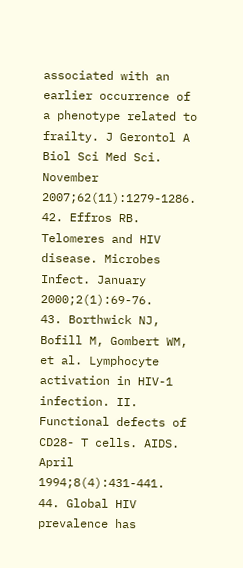associated with an earlier occurrence of a phenotype related to frailty. J Gerontol A Biol Sci Med Sci. November 2007;62(11):1279-1286.
42. Effros RB. Telomeres and HIV disease. Microbes Infect. January 2000;2(1):69-76.
43. Borthwick NJ, Bofill M, Gombert WM, et al. Lymphocyte activation in HIV-1 infection. II. Functional defects of CD28- T cells. AIDS. April 1994;8(4):431-441.
44. Global HIV prevalence has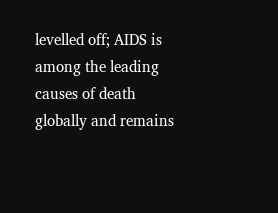levelled off; AIDS is among the leading causes of death globally and remains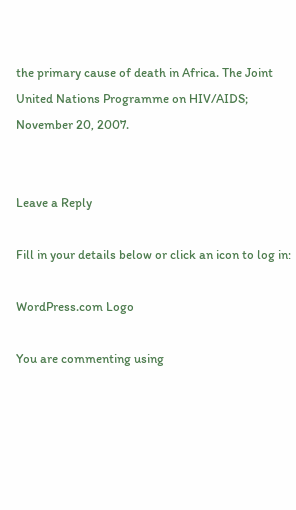the primary cause of death in Africa. The Joint United Nations Programme on HIV/AIDS; November 20, 2007.


Leave a Reply

Fill in your details below or click an icon to log in:

WordPress.com Logo

You are commenting using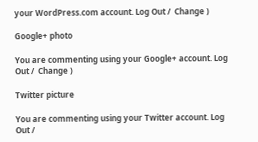your WordPress.com account. Log Out /  Change )

Google+ photo

You are commenting using your Google+ account. Log Out /  Change )

Twitter picture

You are commenting using your Twitter account. Log Out /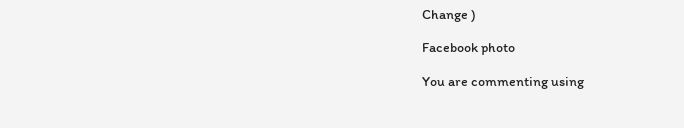Change )

Facebook photo

You are commenting using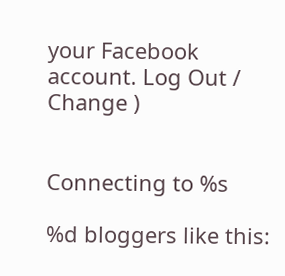your Facebook account. Log Out /  Change )


Connecting to %s

%d bloggers like this: